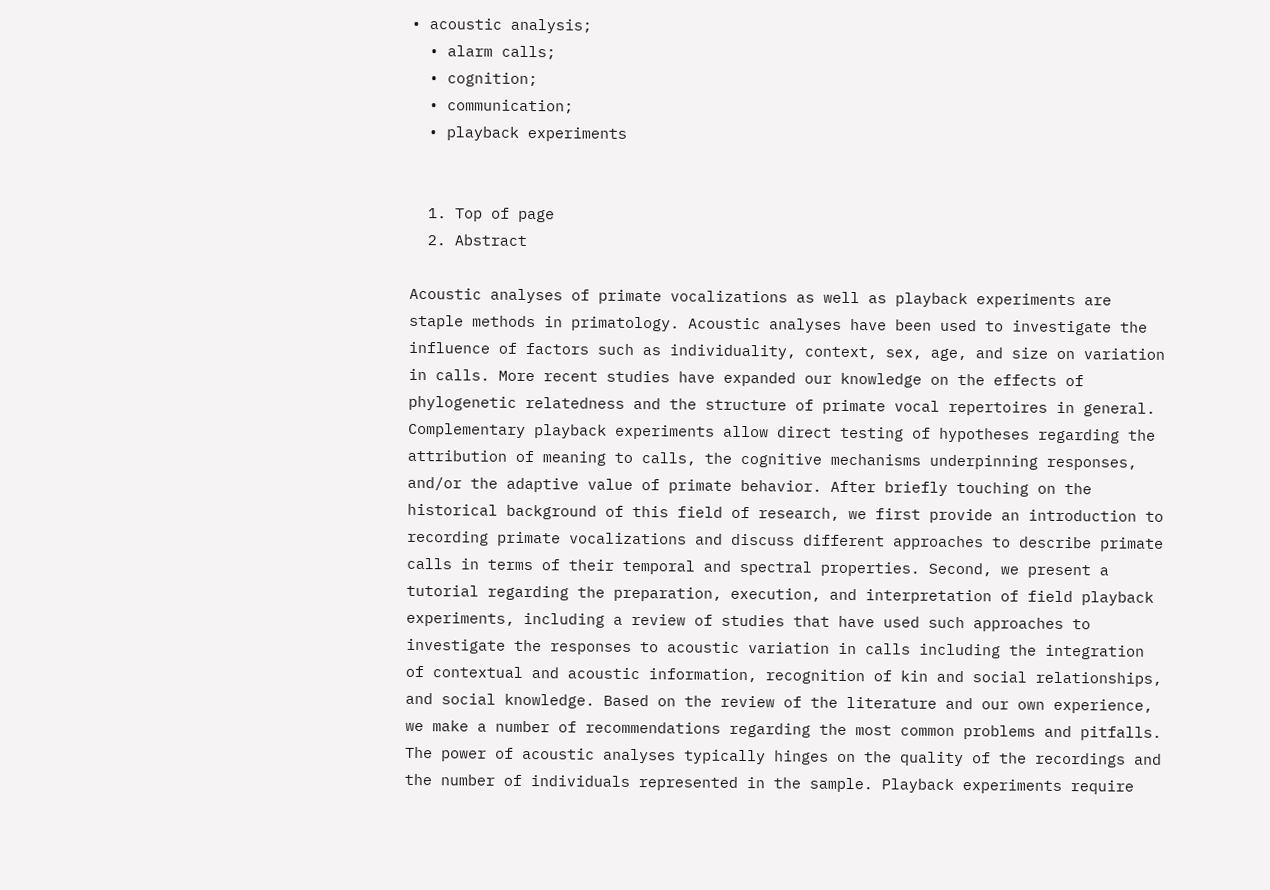• acoustic analysis;
  • alarm calls;
  • cognition;
  • communication;
  • playback experiments


  1. Top of page
  2. Abstract

Acoustic analyses of primate vocalizations as well as playback experiments are staple methods in primatology. Acoustic analyses have been used to investigate the influence of factors such as individuality, context, sex, age, and size on variation in calls. More recent studies have expanded our knowledge on the effects of phylogenetic relatedness and the structure of primate vocal repertoires in general. Complementary playback experiments allow direct testing of hypotheses regarding the attribution of meaning to calls, the cognitive mechanisms underpinning responses, and/or the adaptive value of primate behavior. After briefly touching on the historical background of this field of research, we first provide an introduction to recording primate vocalizations and discuss different approaches to describe primate calls in terms of their temporal and spectral properties. Second, we present a tutorial regarding the preparation, execution, and interpretation of field playback experiments, including a review of studies that have used such approaches to investigate the responses to acoustic variation in calls including the integration of contextual and acoustic information, recognition of kin and social relationships, and social knowledge. Based on the review of the literature and our own experience, we make a number of recommendations regarding the most common problems and pitfalls. The power of acoustic analyses typically hinges on the quality of the recordings and the number of individuals represented in the sample. Playback experiments require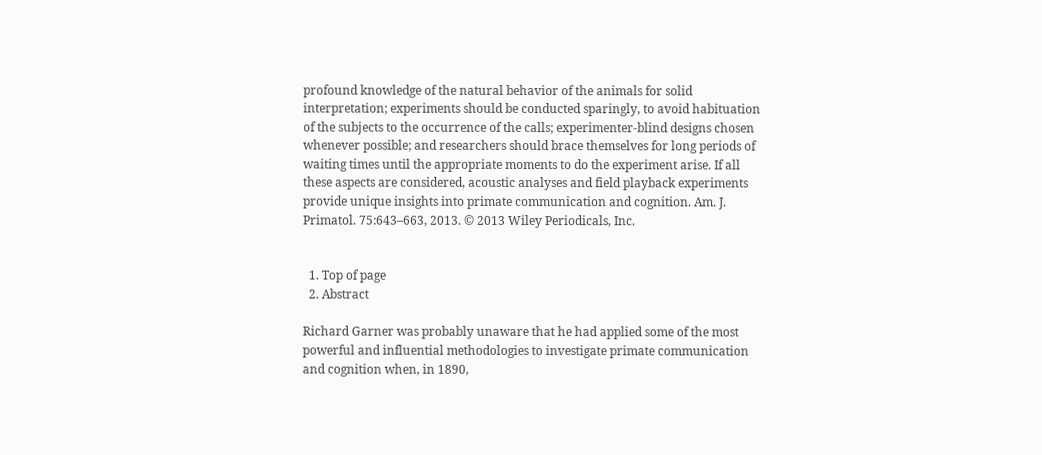profound knowledge of the natural behavior of the animals for solid interpretation; experiments should be conducted sparingly, to avoid habituation of the subjects to the occurrence of the calls; experimenter-blind designs chosen whenever possible; and researchers should brace themselves for long periods of waiting times until the appropriate moments to do the experiment arise. If all these aspects are considered, acoustic analyses and field playback experiments provide unique insights into primate communication and cognition. Am. J. Primatol. 75:643–663, 2013. © 2013 Wiley Periodicals, Inc.


  1. Top of page
  2. Abstract

Richard Garner was probably unaware that he had applied some of the most powerful and influential methodologies to investigate primate communication and cognition when, in 1890,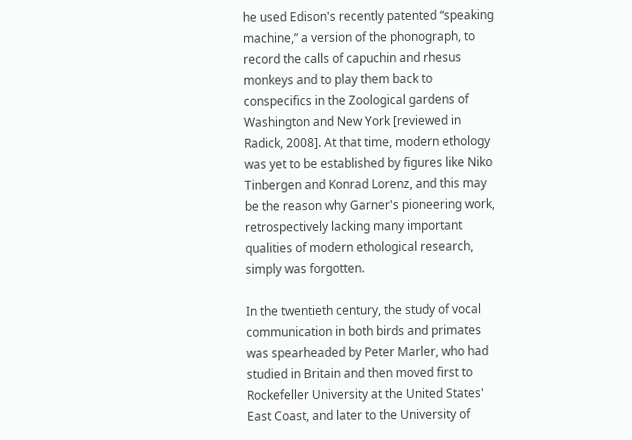he used Edison's recently patented “speaking machine,” a version of the phonograph, to record the calls of capuchin and rhesus monkeys and to play them back to conspecifics in the Zoological gardens of Washington and New York [reviewed in Radick, 2008]. At that time, modern ethology was yet to be established by figures like Niko Tinbergen and Konrad Lorenz, and this may be the reason why Garner's pioneering work, retrospectively lacking many important qualities of modern ethological research, simply was forgotten.

In the twentieth century, the study of vocal communication in both birds and primates was spearheaded by Peter Marler, who had studied in Britain and then moved first to Rockefeller University at the United States' East Coast, and later to the University of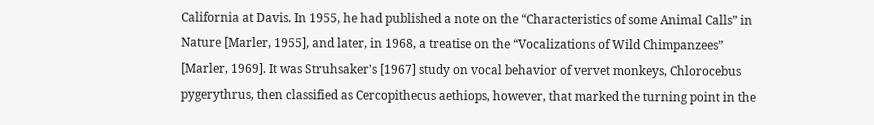California at Davis. In 1955, he had published a note on the “Characteristics of some Animal Calls” in Nature [Marler, 1955], and later, in 1968, a treatise on the “Vocalizations of Wild Chimpanzees” [Marler, 1969]. It was Struhsaker's [1967] study on vocal behavior of vervet monkeys, Chlorocebus pygerythrus, then classified as Cercopithecus aethiops, however, that marked the turning point in the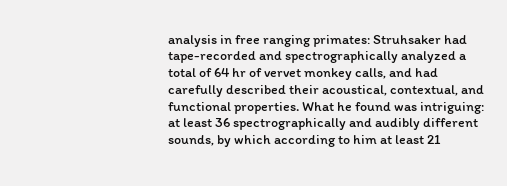analysis in free ranging primates: Struhsaker had tape-recorded and spectrographically analyzed a total of 64 hr of vervet monkey calls, and had carefully described their acoustical, contextual, and functional properties. What he found was intriguing: at least 36 spectrographically and audibly different sounds, by which according to him at least 21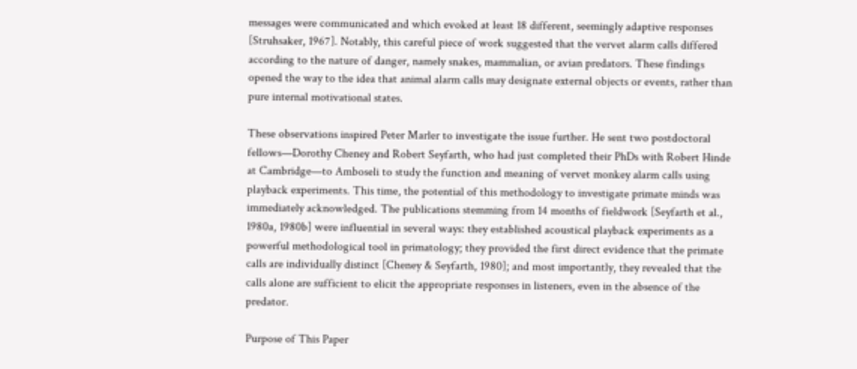messages were communicated and which evoked at least 18 different, seemingly adaptive responses [Struhsaker, 1967]. Notably, this careful piece of work suggested that the vervet alarm calls differed according to the nature of danger, namely snakes, mammalian, or avian predators. These findings opened the way to the idea that animal alarm calls may designate external objects or events, rather than pure internal motivational states.

These observations inspired Peter Marler to investigate the issue further. He sent two postdoctoral fellows—Dorothy Cheney and Robert Seyfarth, who had just completed their PhDs with Robert Hinde at Cambridge—to Amboseli to study the function and meaning of vervet monkey alarm calls using playback experiments. This time, the potential of this methodology to investigate primate minds was immediately acknowledged. The publications stemming from 14 months of fieldwork [Seyfarth et al., 1980a, 1980b] were influential in several ways: they established acoustical playback experiments as a powerful methodological tool in primatology; they provided the first direct evidence that the primate calls are individually distinct [Cheney & Seyfarth, 1980]; and most importantly, they revealed that the calls alone are sufficient to elicit the appropriate responses in listeners, even in the absence of the predator.

Purpose of This Paper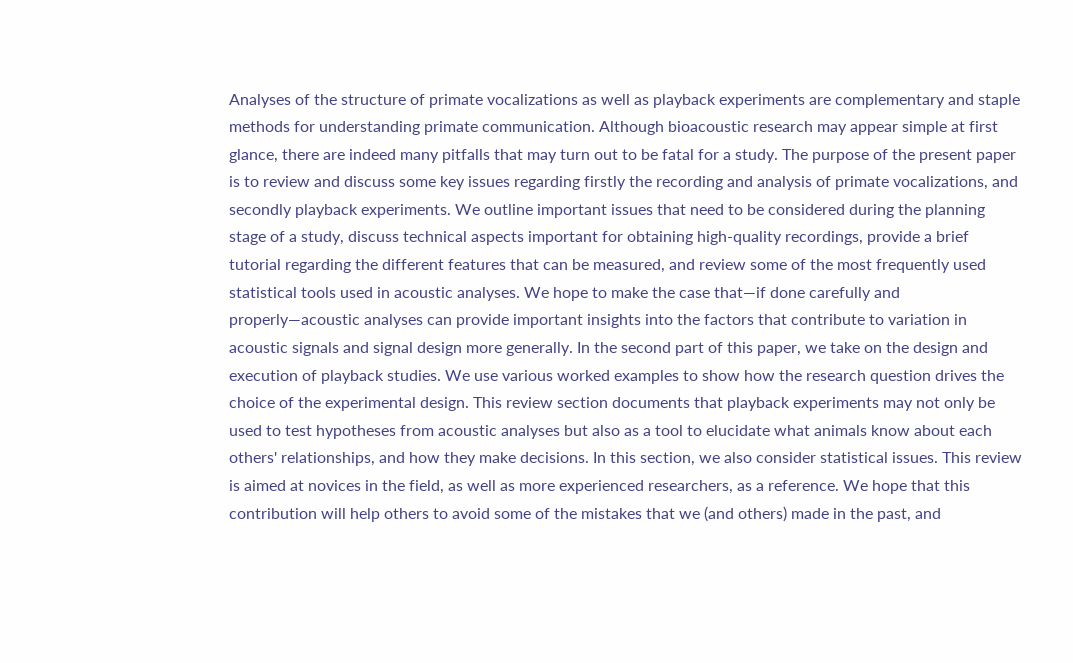Analyses of the structure of primate vocalizations as well as playback experiments are complementary and staple methods for understanding primate communication. Although bioacoustic research may appear simple at first glance, there are indeed many pitfalls that may turn out to be fatal for a study. The purpose of the present paper is to review and discuss some key issues regarding firstly the recording and analysis of primate vocalizations, and secondly playback experiments. We outline important issues that need to be considered during the planning stage of a study, discuss technical aspects important for obtaining high-quality recordings, provide a brief tutorial regarding the different features that can be measured, and review some of the most frequently used statistical tools used in acoustic analyses. We hope to make the case that—if done carefully and properly—acoustic analyses can provide important insights into the factors that contribute to variation in acoustic signals and signal design more generally. In the second part of this paper, we take on the design and execution of playback studies. We use various worked examples to show how the research question drives the choice of the experimental design. This review section documents that playback experiments may not only be used to test hypotheses from acoustic analyses but also as a tool to elucidate what animals know about each others' relationships, and how they make decisions. In this section, we also consider statistical issues. This review is aimed at novices in the field, as well as more experienced researchers, as a reference. We hope that this contribution will help others to avoid some of the mistakes that we (and others) made in the past, and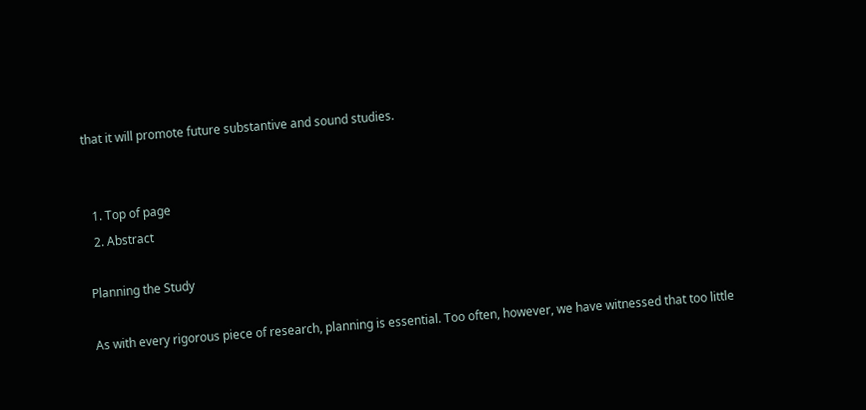that it will promote future substantive and sound studies.


  1. Top of page
  2. Abstract

Planning the Study

As with every rigorous piece of research, planning is essential. Too often, however, we have witnessed that too little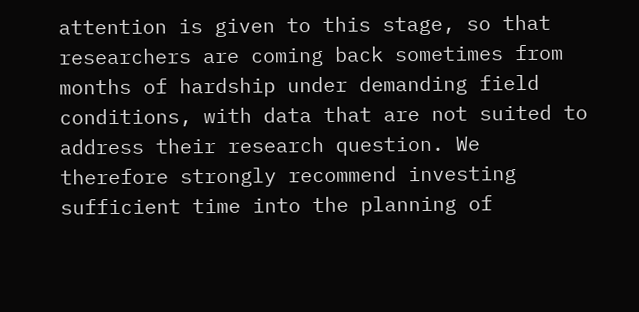attention is given to this stage, so that researchers are coming back sometimes from months of hardship under demanding field conditions, with data that are not suited to address their research question. We therefore strongly recommend investing sufficient time into the planning of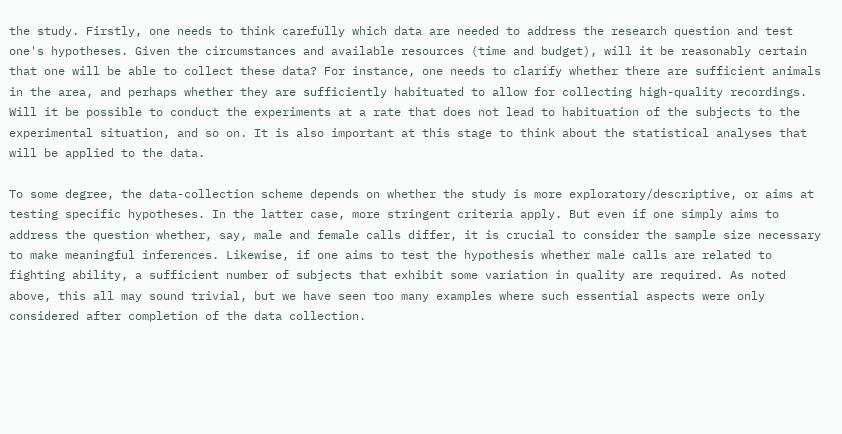the study. Firstly, one needs to think carefully which data are needed to address the research question and test one's hypotheses. Given the circumstances and available resources (time and budget), will it be reasonably certain that one will be able to collect these data? For instance, one needs to clarify whether there are sufficient animals in the area, and perhaps whether they are sufficiently habituated to allow for collecting high-quality recordings. Will it be possible to conduct the experiments at a rate that does not lead to habituation of the subjects to the experimental situation, and so on. It is also important at this stage to think about the statistical analyses that will be applied to the data.

To some degree, the data-collection scheme depends on whether the study is more exploratory/descriptive, or aims at testing specific hypotheses. In the latter case, more stringent criteria apply. But even if one simply aims to address the question whether, say, male and female calls differ, it is crucial to consider the sample size necessary to make meaningful inferences. Likewise, if one aims to test the hypothesis whether male calls are related to fighting ability, a sufficient number of subjects that exhibit some variation in quality are required. As noted above, this all may sound trivial, but we have seen too many examples where such essential aspects were only considered after completion of the data collection.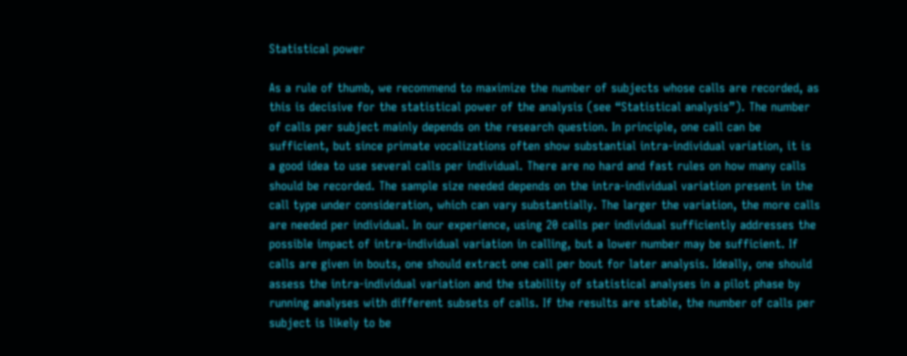Statistical power

As a rule of thumb, we recommend to maximize the number of subjects whose calls are recorded, as this is decisive for the statistical power of the analysis (see “Statistical analysis”). The number of calls per subject mainly depends on the research question. In principle, one call can be sufficient, but since primate vocalizations often show substantial intra-individual variation, it is a good idea to use several calls per individual. There are no hard and fast rules on how many calls should be recorded. The sample size needed depends on the intra-individual variation present in the call type under consideration, which can vary substantially. The larger the variation, the more calls are needed per individual. In our experience, using 20 calls per individual sufficiently addresses the possible impact of intra-individual variation in calling, but a lower number may be sufficient. If calls are given in bouts, one should extract one call per bout for later analysis. Ideally, one should assess the intra-individual variation and the stability of statistical analyses in a pilot phase by running analyses with different subsets of calls. If the results are stable, the number of calls per subject is likely to be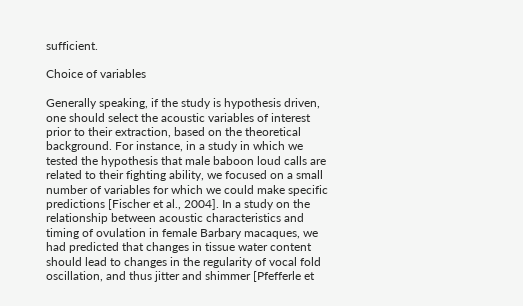sufficient.

Choice of variables

Generally speaking, if the study is hypothesis driven, one should select the acoustic variables of interest prior to their extraction, based on the theoretical background. For instance, in a study in which we tested the hypothesis that male baboon loud calls are related to their fighting ability, we focused on a small number of variables for which we could make specific predictions [Fischer et al., 2004]. In a study on the relationship between acoustic characteristics and timing of ovulation in female Barbary macaques, we had predicted that changes in tissue water content should lead to changes in the regularity of vocal fold oscillation, and thus jitter and shimmer [Pfefferle et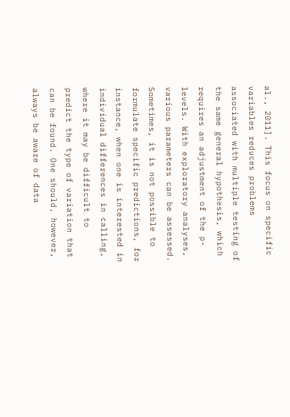al., 2011]. This focus on specific variables reduces problems associated with multiple testing of the same general hypothesis, which requires an adjustment of the p-levels. With exploratory analyses, various parameters can be assessed. Sometimes, it is not possible to formulate specific predictions, for instance, when one is interested in individual differences in calling, where it may be difficult to predict the type of variation that can be found. One should, however, always be aware of data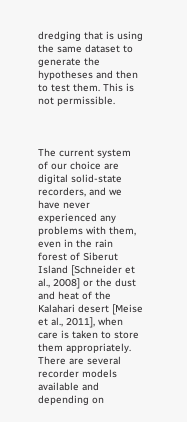dredging that is using the same dataset to generate the hypotheses and then to test them. This is not permissible.



The current system of our choice are digital solid-state recorders, and we have never experienced any problems with them, even in the rain forest of Siberut Island [Schneider et al., 2008] or the dust and heat of the Kalahari desert [Meise et al., 2011], when care is taken to store them appropriately. There are several recorder models available and depending on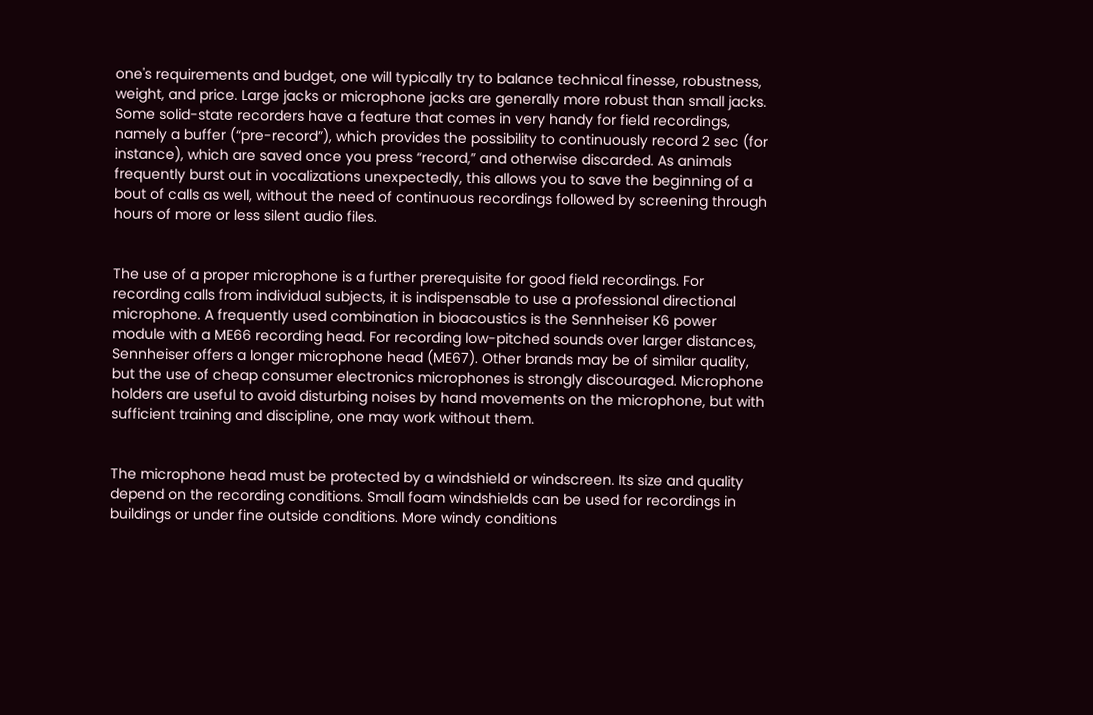one's requirements and budget, one will typically try to balance technical finesse, robustness, weight, and price. Large jacks or microphone jacks are generally more robust than small jacks. Some solid-state recorders have a feature that comes in very handy for field recordings, namely a buffer (“pre-record”), which provides the possibility to continuously record 2 sec (for instance), which are saved once you press “record,” and otherwise discarded. As animals frequently burst out in vocalizations unexpectedly, this allows you to save the beginning of a bout of calls as well, without the need of continuous recordings followed by screening through hours of more or less silent audio files.


The use of a proper microphone is a further prerequisite for good field recordings. For recording calls from individual subjects, it is indispensable to use a professional directional microphone. A frequently used combination in bioacoustics is the Sennheiser K6 power module with a ME66 recording head. For recording low-pitched sounds over larger distances, Sennheiser offers a longer microphone head (ME67). Other brands may be of similar quality, but the use of cheap consumer electronics microphones is strongly discouraged. Microphone holders are useful to avoid disturbing noises by hand movements on the microphone, but with sufficient training and discipline, one may work without them.


The microphone head must be protected by a windshield or windscreen. Its size and quality depend on the recording conditions. Small foam windshields can be used for recordings in buildings or under fine outside conditions. More windy conditions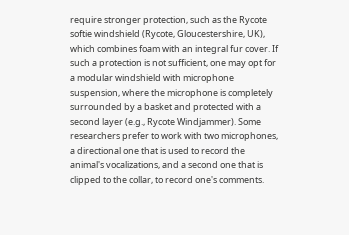require stronger protection, such as the Rycote softie windshield (Rycote, Gloucestershire, UK), which combines foam with an integral fur cover. If such a protection is not sufficient, one may opt for a modular windshield with microphone suspension, where the microphone is completely surrounded by a basket and protected with a second layer (e.g., Rycote Windjammer). Some researchers prefer to work with two microphones, a directional one that is used to record the animal's vocalizations, and a second one that is clipped to the collar, to record one's comments.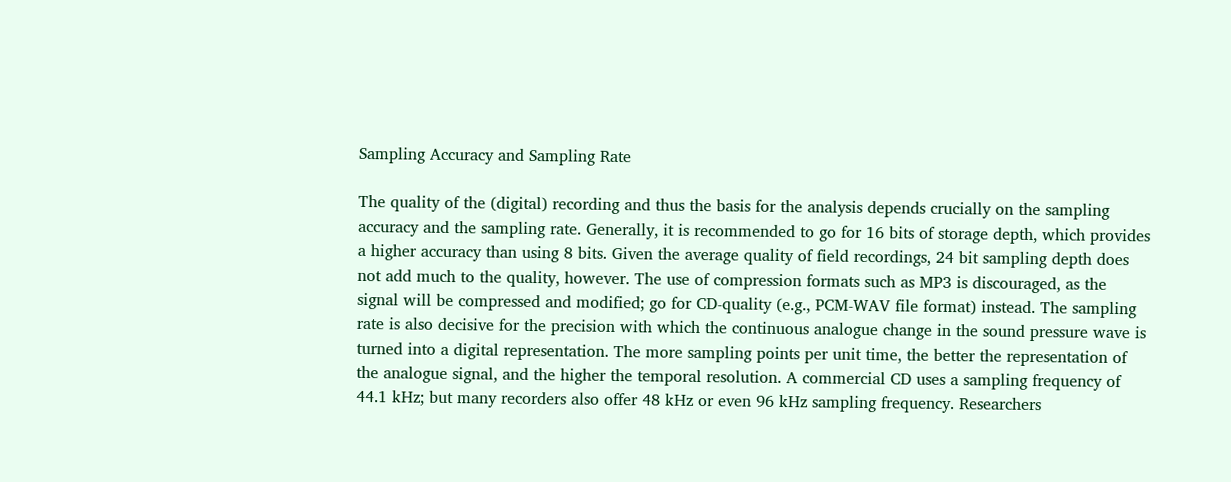Sampling Accuracy and Sampling Rate

The quality of the (digital) recording and thus the basis for the analysis depends crucially on the sampling accuracy and the sampling rate. Generally, it is recommended to go for 16 bits of storage depth, which provides a higher accuracy than using 8 bits. Given the average quality of field recordings, 24 bit sampling depth does not add much to the quality, however. The use of compression formats such as MP3 is discouraged, as the signal will be compressed and modified; go for CD-quality (e.g., PCM-WAV file format) instead. The sampling rate is also decisive for the precision with which the continuous analogue change in the sound pressure wave is turned into a digital representation. The more sampling points per unit time, the better the representation of the analogue signal, and the higher the temporal resolution. A commercial CD uses a sampling frequency of 44.1 kHz; but many recorders also offer 48 kHz or even 96 kHz sampling frequency. Researchers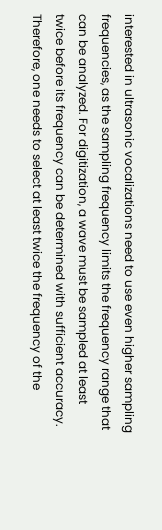interested in ultrasonic vocalizations need to use even higher sampling frequencies, as the sampling frequency limits the frequency range that can be analyzed. For digitization, a wave must be sampled at least twice before its frequency can be determined with sufficient accuracy. Therefore, one needs to select at least twice the frequency of the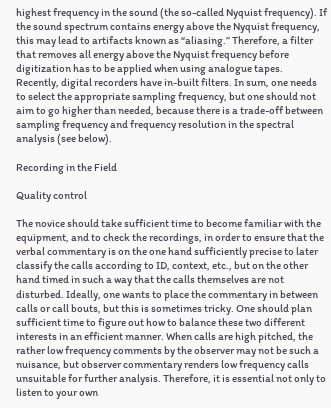highest frequency in the sound (the so-called Nyquist frequency). If the sound spectrum contains energy above the Nyquist frequency, this may lead to artifacts known as “aliasing.” Therefore, a filter that removes all energy above the Nyquist frequency before digitization has to be applied when using analogue tapes. Recently, digital recorders have in-built filters. In sum, one needs to select the appropriate sampling frequency, but one should not aim to go higher than needed, because there is a trade-off between sampling frequency and frequency resolution in the spectral analysis (see below).

Recording in the Field

Quality control

The novice should take sufficient time to become familiar with the equipment, and to check the recordings, in order to ensure that the verbal commentary is on the one hand sufficiently precise to later classify the calls according to ID, context, etc., but on the other hand timed in such a way that the calls themselves are not disturbed. Ideally, one wants to place the commentary in between calls or call bouts, but this is sometimes tricky. One should plan sufficient time to figure out how to balance these two different interests in an efficient manner. When calls are high pitched, the rather low frequency comments by the observer may not be such a nuisance, but observer commentary renders low frequency calls unsuitable for further analysis. Therefore, it is essential not only to listen to your own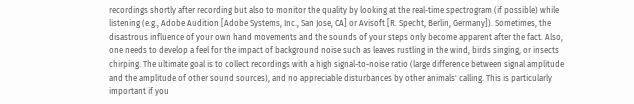recordings shortly after recording but also to monitor the quality by looking at the real-time spectrogram (if possible) while listening (e.g., Adobe Audition [Adobe Systems, Inc., San Jose, CA] or Avisoft [R. Specht, Berlin, Germany]). Sometimes, the disastrous influence of your own hand movements and the sounds of your steps only become apparent after the fact. Also, one needs to develop a feel for the impact of background noise such as leaves rustling in the wind, birds singing, or insects chirping. The ultimate goal is to collect recordings with a high signal-to-noise ratio (large difference between signal amplitude and the amplitude of other sound sources), and no appreciable disturbances by other animals' calling. This is particularly important if you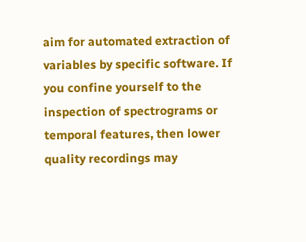aim for automated extraction of variables by specific software. If you confine yourself to the inspection of spectrograms or temporal features, then lower quality recordings may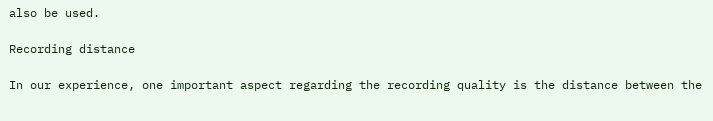also be used.

Recording distance

In our experience, one important aspect regarding the recording quality is the distance between the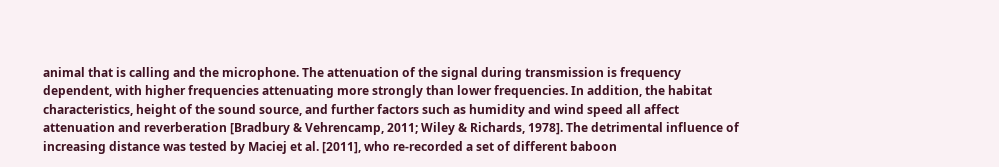animal that is calling and the microphone. The attenuation of the signal during transmission is frequency dependent, with higher frequencies attenuating more strongly than lower frequencies. In addition, the habitat characteristics, height of the sound source, and further factors such as humidity and wind speed all affect attenuation and reverberation [Bradbury & Vehrencamp, 2011; Wiley & Richards, 1978]. The detrimental influence of increasing distance was tested by Maciej et al. [2011], who re-recorded a set of different baboon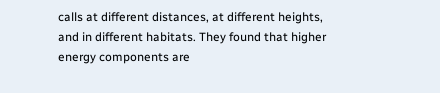calls at different distances, at different heights, and in different habitats. They found that higher energy components are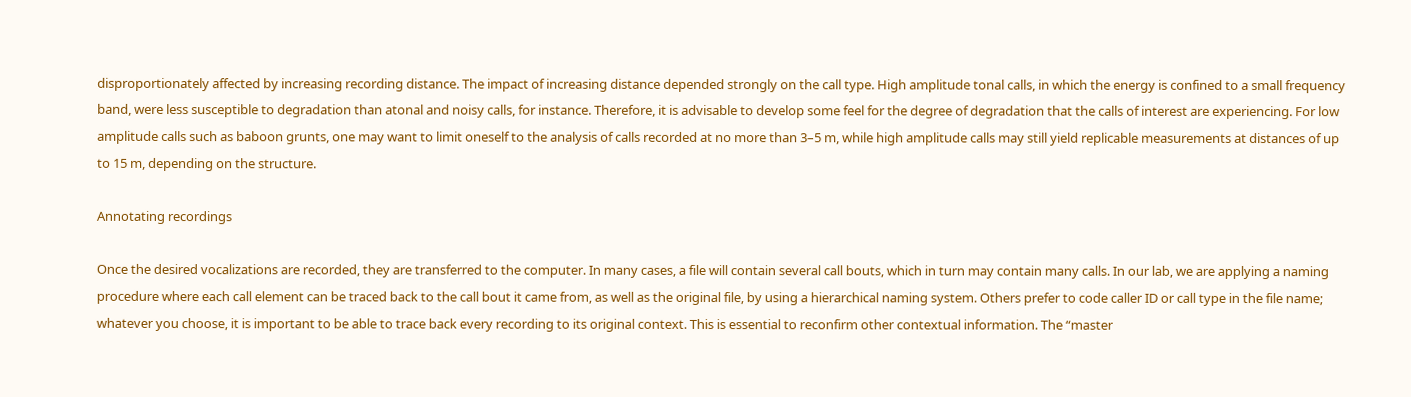disproportionately affected by increasing recording distance. The impact of increasing distance depended strongly on the call type. High amplitude tonal calls, in which the energy is confined to a small frequency band, were less susceptible to degradation than atonal and noisy calls, for instance. Therefore, it is advisable to develop some feel for the degree of degradation that the calls of interest are experiencing. For low amplitude calls such as baboon grunts, one may want to limit oneself to the analysis of calls recorded at no more than 3–5 m, while high amplitude calls may still yield replicable measurements at distances of up to 15 m, depending on the structure.

Annotating recordings

Once the desired vocalizations are recorded, they are transferred to the computer. In many cases, a file will contain several call bouts, which in turn may contain many calls. In our lab, we are applying a naming procedure where each call element can be traced back to the call bout it came from, as well as the original file, by using a hierarchical naming system. Others prefer to code caller ID or call type in the file name; whatever you choose, it is important to be able to trace back every recording to its original context. This is essential to reconfirm other contextual information. The “master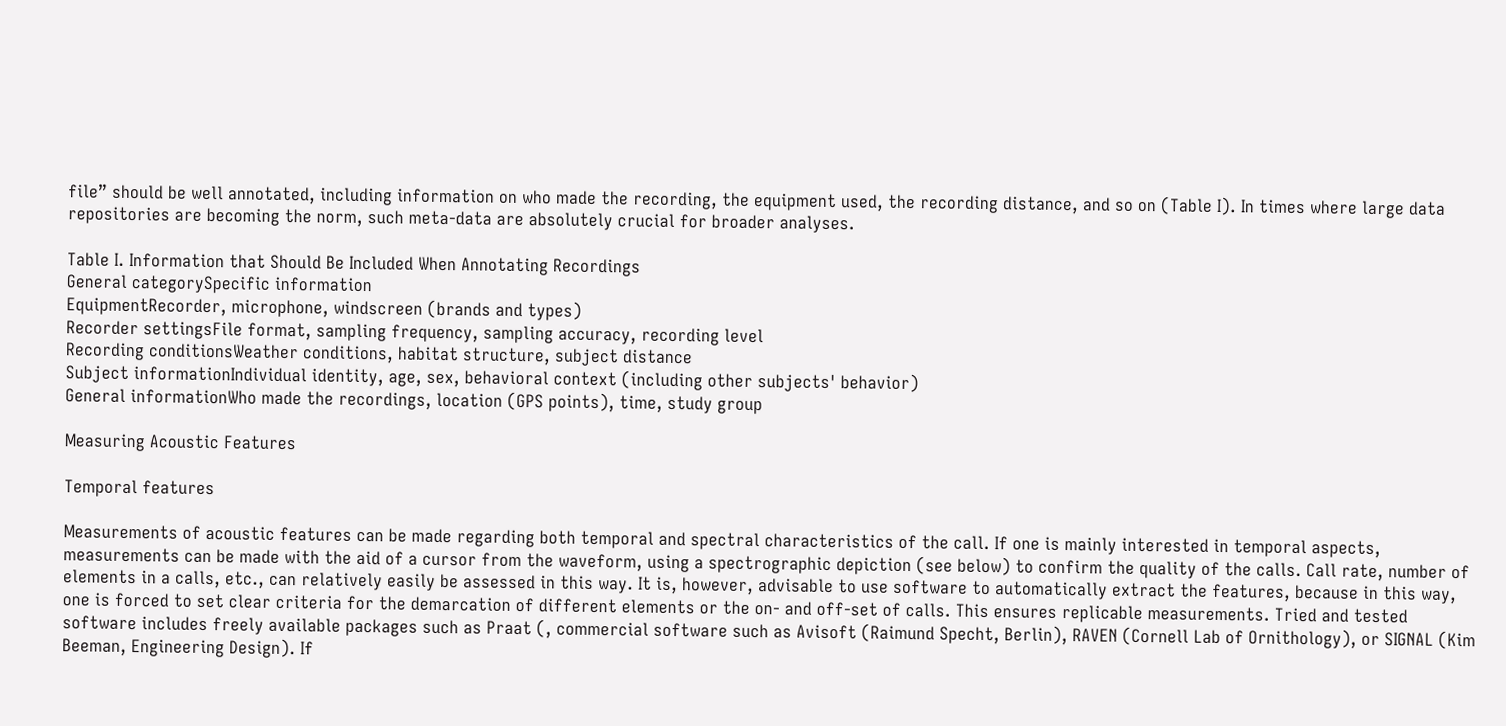file” should be well annotated, including information on who made the recording, the equipment used, the recording distance, and so on (Table I). In times where large data repositories are becoming the norm, such meta-data are absolutely crucial for broader analyses.

Table I. Information that Should Be Included When Annotating Recordings
General categorySpecific information
EquipmentRecorder, microphone, windscreen (brands and types)
Recorder settingsFile format, sampling frequency, sampling accuracy, recording level
Recording conditionsWeather conditions, habitat structure, subject distance
Subject informationIndividual identity, age, sex, behavioral context (including other subjects' behavior)
General informationWho made the recordings, location (GPS points), time, study group

Measuring Acoustic Features

Temporal features

Measurements of acoustic features can be made regarding both temporal and spectral characteristics of the call. If one is mainly interested in temporal aspects, measurements can be made with the aid of a cursor from the waveform, using a spectrographic depiction (see below) to confirm the quality of the calls. Call rate, number of elements in a calls, etc., can relatively easily be assessed in this way. It is, however, advisable to use software to automatically extract the features, because in this way, one is forced to set clear criteria for the demarcation of different elements or the on- and off-set of calls. This ensures replicable measurements. Tried and tested software includes freely available packages such as Praat (, commercial software such as Avisoft (Raimund Specht, Berlin), RAVEN (Cornell Lab of Ornithology), or SIGNAL (Kim Beeman, Engineering Design). If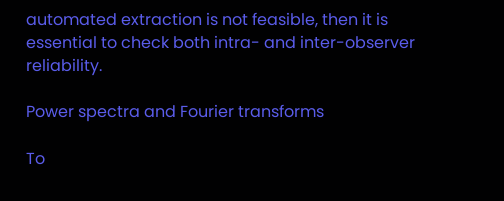automated extraction is not feasible, then it is essential to check both intra- and inter-observer reliability.

Power spectra and Fourier transforms

To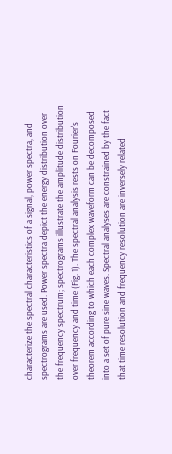characterize the spectral characteristics of a signal, power spectra, and spectrograms are used. Power spectra depict the energy distribution over the frequency spectrum; spectrograms illustrate the amplitude distribution over frequency and time (Fig. 1). The spectral analysis rests on Fourier's theorem according to which each complex waveform can be decomposed into a set of pure sine waves. Spectral analyses are constrained by the fact that time resolution and frequency resolution are inversely related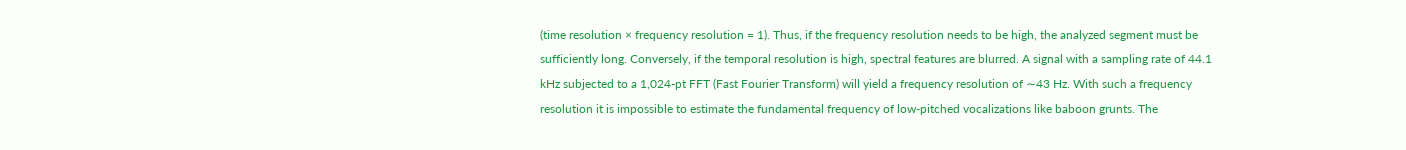(time resolution × frequency resolution = 1). Thus, if the frequency resolution needs to be high, the analyzed segment must be sufficiently long. Conversely, if the temporal resolution is high, spectral features are blurred. A signal with a sampling rate of 44.1 kHz subjected to a 1,024-pt FFT (Fast Fourier Transform) will yield a frequency resolution of ∼43 Hz. With such a frequency resolution it is impossible to estimate the fundamental frequency of low-pitched vocalizations like baboon grunts. The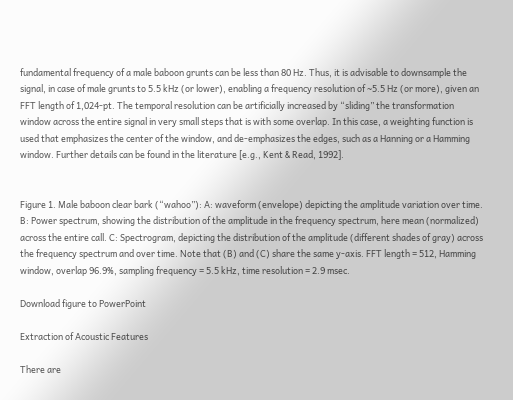fundamental frequency of a male baboon grunts can be less than 80 Hz. Thus, it is advisable to downsample the signal, in case of male grunts to 5.5 kHz (or lower), enabling a frequency resolution of ∼5.5 Hz (or more), given an FFT length of 1,024-pt. The temporal resolution can be artificially increased by “sliding” the transformation window across the entire signal in very small steps that is with some overlap. In this case, a weighting function is used that emphasizes the center of the window, and de-emphasizes the edges, such as a Hanning or a Hamming window. Further details can be found in the literature [e.g., Kent & Read, 1992].


Figure 1. Male baboon clear bark (“wahoo”): A: waveform (envelope) depicting the amplitude variation over time. B: Power spectrum, showing the distribution of the amplitude in the frequency spectrum, here mean (normalized) across the entire call. C: Spectrogram, depicting the distribution of the amplitude (different shades of gray) across the frequency spectrum and over time. Note that (B) and (C) share the same y-axis. FFT length = 512, Hamming window, overlap 96.9%, sampling frequency = 5.5 kHz, time resolution = 2.9 msec.

Download figure to PowerPoint

Extraction of Acoustic Features

There are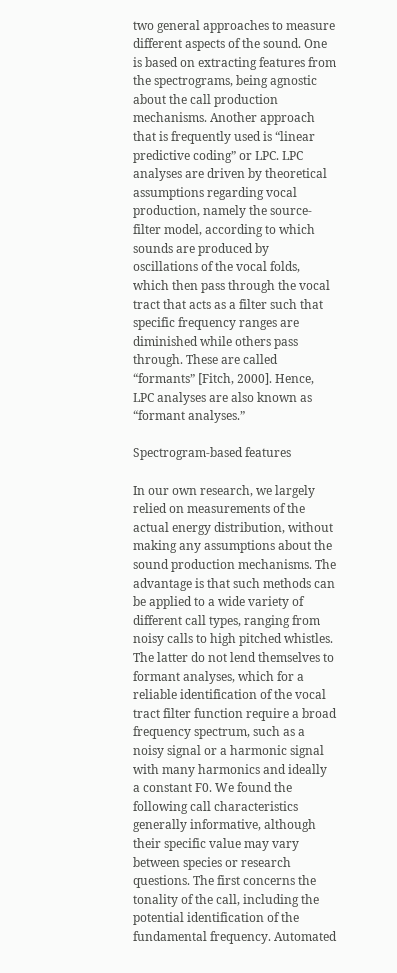two general approaches to measure different aspects of the sound. One is based on extracting features from the spectrograms, being agnostic about the call production mechanisms. Another approach that is frequently used is “linear predictive coding” or LPC. LPC analyses are driven by theoretical assumptions regarding vocal production, namely the source-filter model, according to which sounds are produced by oscillations of the vocal folds, which then pass through the vocal tract that acts as a filter such that specific frequency ranges are diminished while others pass through. These are called “formants” [Fitch, 2000]. Hence, LPC analyses are also known as “formant analyses.”

Spectrogram-based features

In our own research, we largely relied on measurements of the actual energy distribution, without making any assumptions about the sound production mechanisms. The advantage is that such methods can be applied to a wide variety of different call types, ranging from noisy calls to high pitched whistles. The latter do not lend themselves to formant analyses, which for a reliable identification of the vocal tract filter function require a broad frequency spectrum, such as a noisy signal or a harmonic signal with many harmonics and ideally a constant F0. We found the following call characteristics generally informative, although their specific value may vary between species or research questions. The first concerns the tonality of the call, including the potential identification of the fundamental frequency. Automated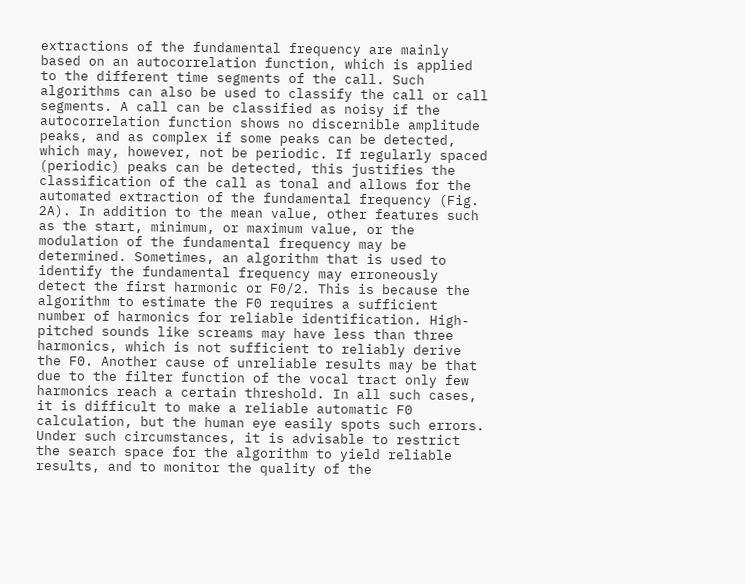extractions of the fundamental frequency are mainly based on an autocorrelation function, which is applied to the different time segments of the call. Such algorithms can also be used to classify the call or call segments. A call can be classified as noisy if the autocorrelation function shows no discernible amplitude peaks, and as complex if some peaks can be detected, which may, however, not be periodic. If regularly spaced (periodic) peaks can be detected, this justifies the classification of the call as tonal and allows for the automated extraction of the fundamental frequency (Fig. 2A). In addition to the mean value, other features such as the start, minimum, or maximum value, or the modulation of the fundamental frequency may be determined. Sometimes, an algorithm that is used to identify the fundamental frequency may erroneously detect the first harmonic or F0/2. This is because the algorithm to estimate the F0 requires a sufficient number of harmonics for reliable identification. High-pitched sounds like screams may have less than three harmonics, which is not sufficient to reliably derive the F0. Another cause of unreliable results may be that due to the filter function of the vocal tract only few harmonics reach a certain threshold. In all such cases, it is difficult to make a reliable automatic F0 calculation, but the human eye easily spots such errors. Under such circumstances, it is advisable to restrict the search space for the algorithm to yield reliable results, and to monitor the quality of the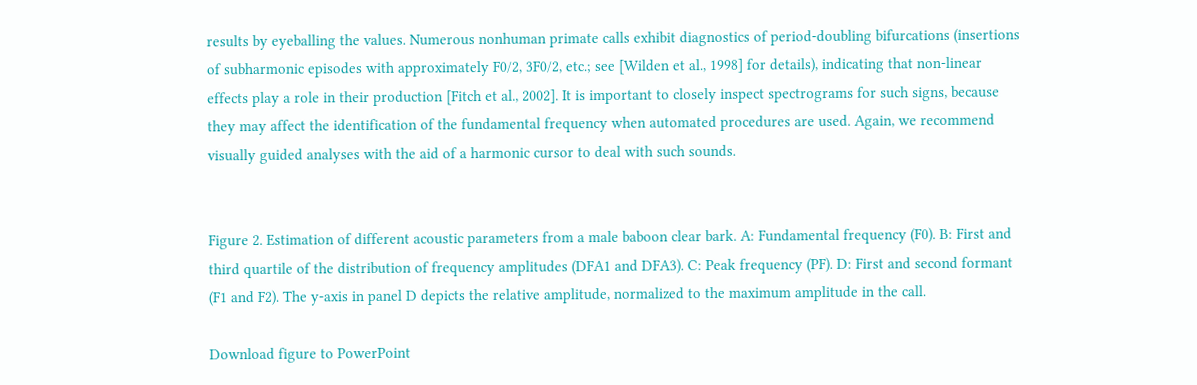results by eyeballing the values. Numerous nonhuman primate calls exhibit diagnostics of period-doubling bifurcations (insertions of subharmonic episodes with approximately F0/2, 3F0/2, etc.; see [Wilden et al., 1998] for details), indicating that non-linear effects play a role in their production [Fitch et al., 2002]. It is important to closely inspect spectrograms for such signs, because they may affect the identification of the fundamental frequency when automated procedures are used. Again, we recommend visually guided analyses with the aid of a harmonic cursor to deal with such sounds.


Figure 2. Estimation of different acoustic parameters from a male baboon clear bark. A: Fundamental frequency (F0). B: First and third quartile of the distribution of frequency amplitudes (DFA1 and DFA3). C: Peak frequency (PF). D: First and second formant (F1 and F2). The y-axis in panel D depicts the relative amplitude, normalized to the maximum amplitude in the call.

Download figure to PowerPoint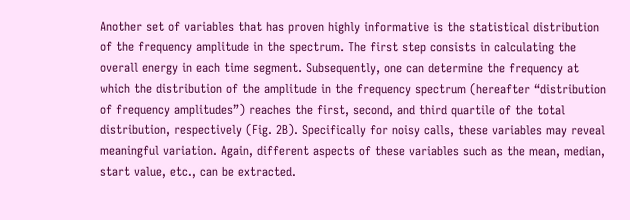Another set of variables that has proven highly informative is the statistical distribution of the frequency amplitude in the spectrum. The first step consists in calculating the overall energy in each time segment. Subsequently, one can determine the frequency at which the distribution of the amplitude in the frequency spectrum (hereafter “distribution of frequency amplitudes”) reaches the first, second, and third quartile of the total distribution, respectively (Fig. 2B). Specifically for noisy calls, these variables may reveal meaningful variation. Again, different aspects of these variables such as the mean, median, start value, etc., can be extracted.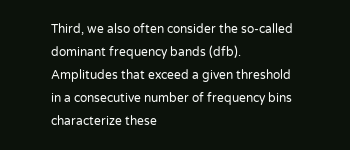Third, we also often consider the so-called dominant frequency bands (dfb). Amplitudes that exceed a given threshold in a consecutive number of frequency bins characterize these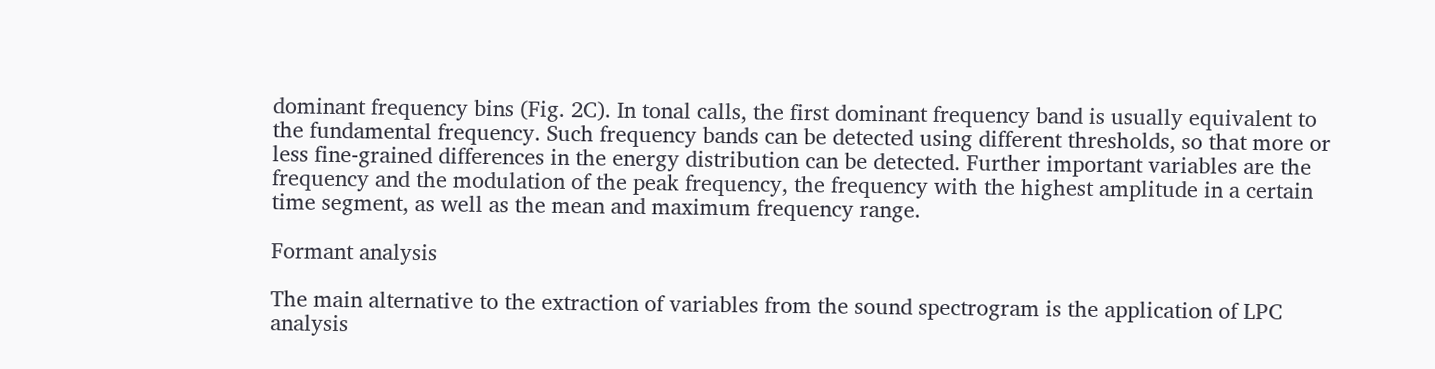dominant frequency bins (Fig. 2C). In tonal calls, the first dominant frequency band is usually equivalent to the fundamental frequency. Such frequency bands can be detected using different thresholds, so that more or less fine-grained differences in the energy distribution can be detected. Further important variables are the frequency and the modulation of the peak frequency, the frequency with the highest amplitude in a certain time segment, as well as the mean and maximum frequency range.

Formant analysis

The main alternative to the extraction of variables from the sound spectrogram is the application of LPC analysis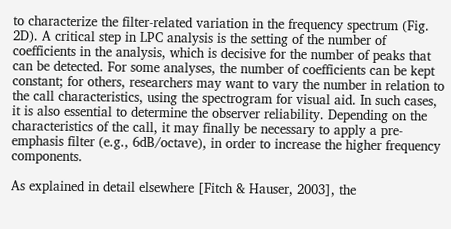to characterize the filter-related variation in the frequency spectrum (Fig. 2D). A critical step in LPC analysis is the setting of the number of coefficients in the analysis, which is decisive for the number of peaks that can be detected. For some analyses, the number of coefficients can be kept constant; for others, researchers may want to vary the number in relation to the call characteristics, using the spectrogram for visual aid. In such cases, it is also essential to determine the observer reliability. Depending on the characteristics of the call, it may finally be necessary to apply a pre-emphasis filter (e.g., 6dB/octave), in order to increase the higher frequency components.

As explained in detail elsewhere [Fitch & Hauser, 2003], the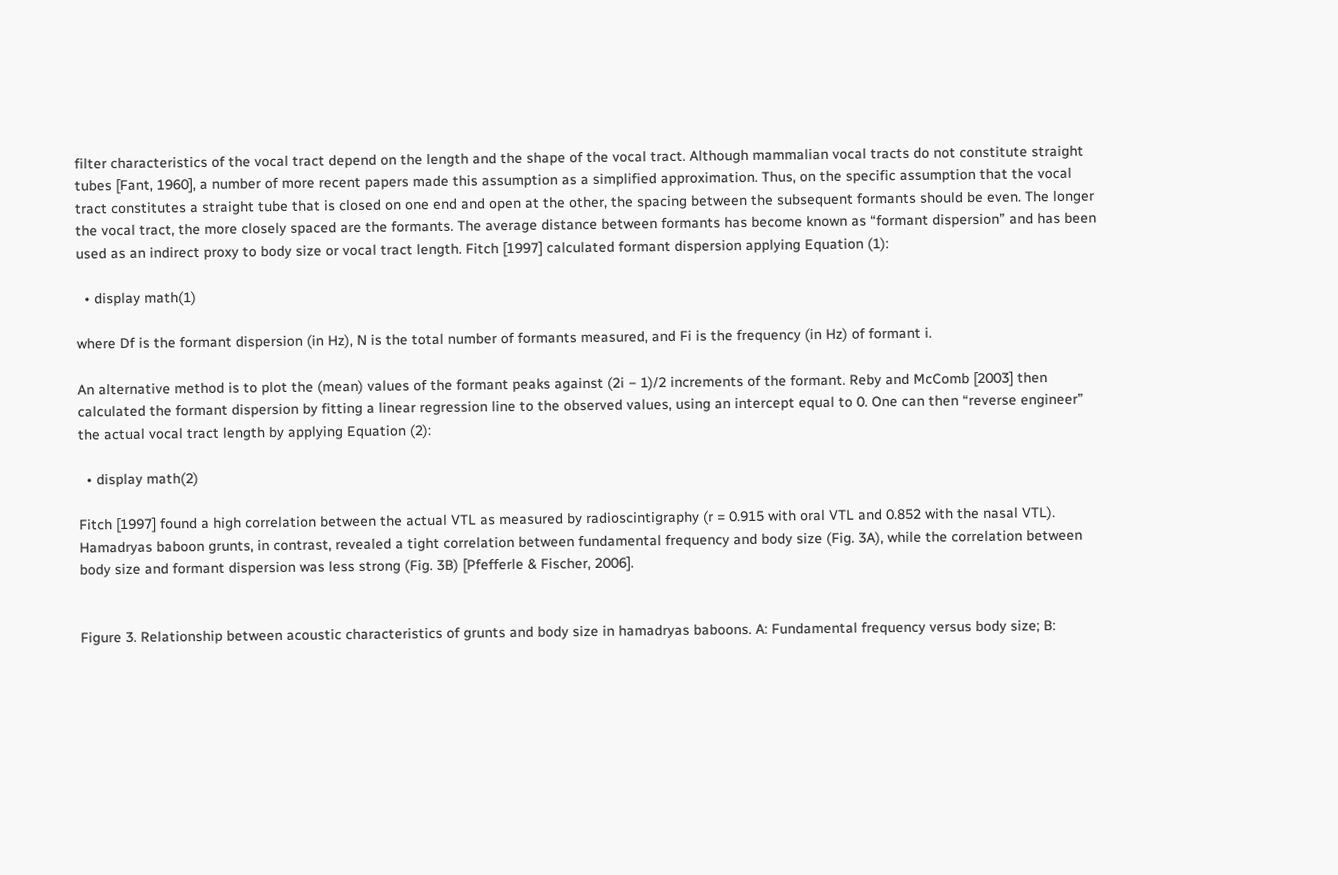filter characteristics of the vocal tract depend on the length and the shape of the vocal tract. Although mammalian vocal tracts do not constitute straight tubes [Fant, 1960], a number of more recent papers made this assumption as a simplified approximation. Thus, on the specific assumption that the vocal tract constitutes a straight tube that is closed on one end and open at the other, the spacing between the subsequent formants should be even. The longer the vocal tract, the more closely spaced are the formants. The average distance between formants has become known as “formant dispersion” and has been used as an indirect proxy to body size or vocal tract length. Fitch [1997] calculated formant dispersion applying Equation (1):

  • display math(1)

where Df is the formant dispersion (in Hz), N is the total number of formants measured, and Fi is the frequency (in Hz) of formant i.

An alternative method is to plot the (mean) values of the formant peaks against (2i − 1)/2 increments of the formant. Reby and McComb [2003] then calculated the formant dispersion by fitting a linear regression line to the observed values, using an intercept equal to 0. One can then “reverse engineer” the actual vocal tract length by applying Equation (2):

  • display math(2)

Fitch [1997] found a high correlation between the actual VTL as measured by radioscintigraphy (r = 0.915 with oral VTL and 0.852 with the nasal VTL). Hamadryas baboon grunts, in contrast, revealed a tight correlation between fundamental frequency and body size (Fig. 3A), while the correlation between body size and formant dispersion was less strong (Fig. 3B) [Pfefferle & Fischer, 2006].


Figure 3. Relationship between acoustic characteristics of grunts and body size in hamadryas baboons. A: Fundamental frequency versus body size; B: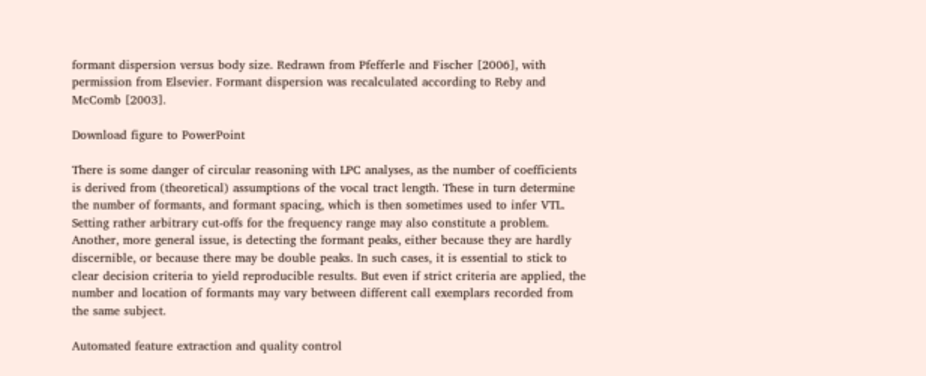formant dispersion versus body size. Redrawn from Pfefferle and Fischer [2006], with permission from Elsevier. Formant dispersion was recalculated according to Reby and McComb [2003].

Download figure to PowerPoint

There is some danger of circular reasoning with LPC analyses, as the number of coefficients is derived from (theoretical) assumptions of the vocal tract length. These in turn determine the number of formants, and formant spacing, which is then sometimes used to infer VTL. Setting rather arbitrary cut-offs for the frequency range may also constitute a problem. Another, more general issue, is detecting the formant peaks, either because they are hardly discernible, or because there may be double peaks. In such cases, it is essential to stick to clear decision criteria to yield reproducible results. But even if strict criteria are applied, the number and location of formants may vary between different call exemplars recorded from the same subject.

Automated feature extraction and quality control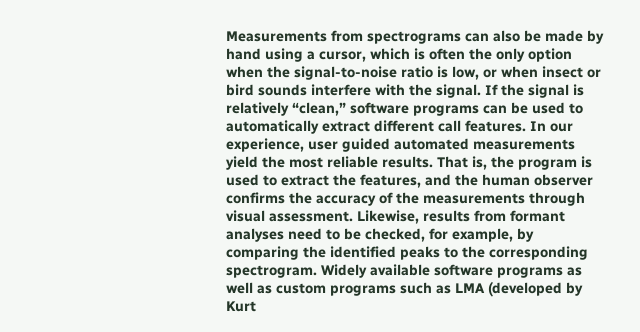Measurements from spectrograms can also be made by hand using a cursor, which is often the only option when the signal-to-noise ratio is low, or when insect or bird sounds interfere with the signal. If the signal is relatively “clean,” software programs can be used to automatically extract different call features. In our experience, user guided automated measurements yield the most reliable results. That is, the program is used to extract the features, and the human observer confirms the accuracy of the measurements through visual assessment. Likewise, results from formant analyses need to be checked, for example, by comparing the identified peaks to the corresponding spectrogram. Widely available software programs as well as custom programs such as LMA (developed by Kurt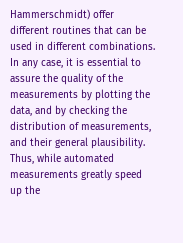Hammerschmidt) offer different routines that can be used in different combinations. In any case, it is essential to assure the quality of the measurements by plotting the data, and by checking the distribution of measurements, and their general plausibility. Thus, while automated measurements greatly speed up the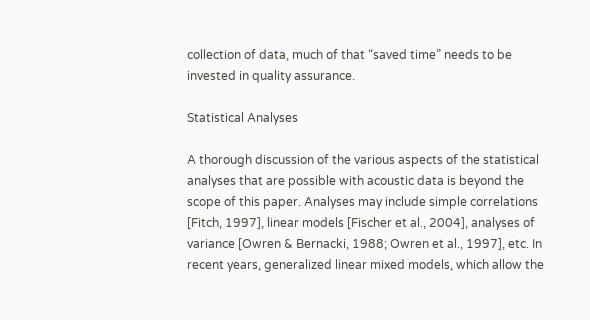collection of data, much of that “saved time” needs to be invested in quality assurance.

Statistical Analyses

A thorough discussion of the various aspects of the statistical analyses that are possible with acoustic data is beyond the scope of this paper. Analyses may include simple correlations [Fitch, 1997], linear models [Fischer et al., 2004], analyses of variance [Owren & Bernacki, 1988; Owren et al., 1997], etc. In recent years, generalized linear mixed models, which allow the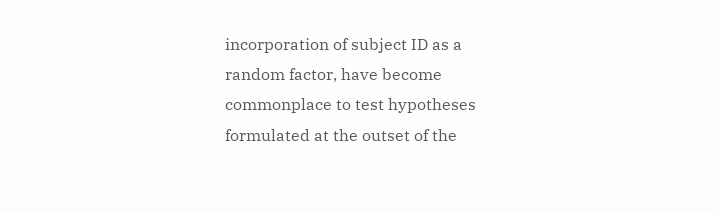incorporation of subject ID as a random factor, have become commonplace to test hypotheses formulated at the outset of the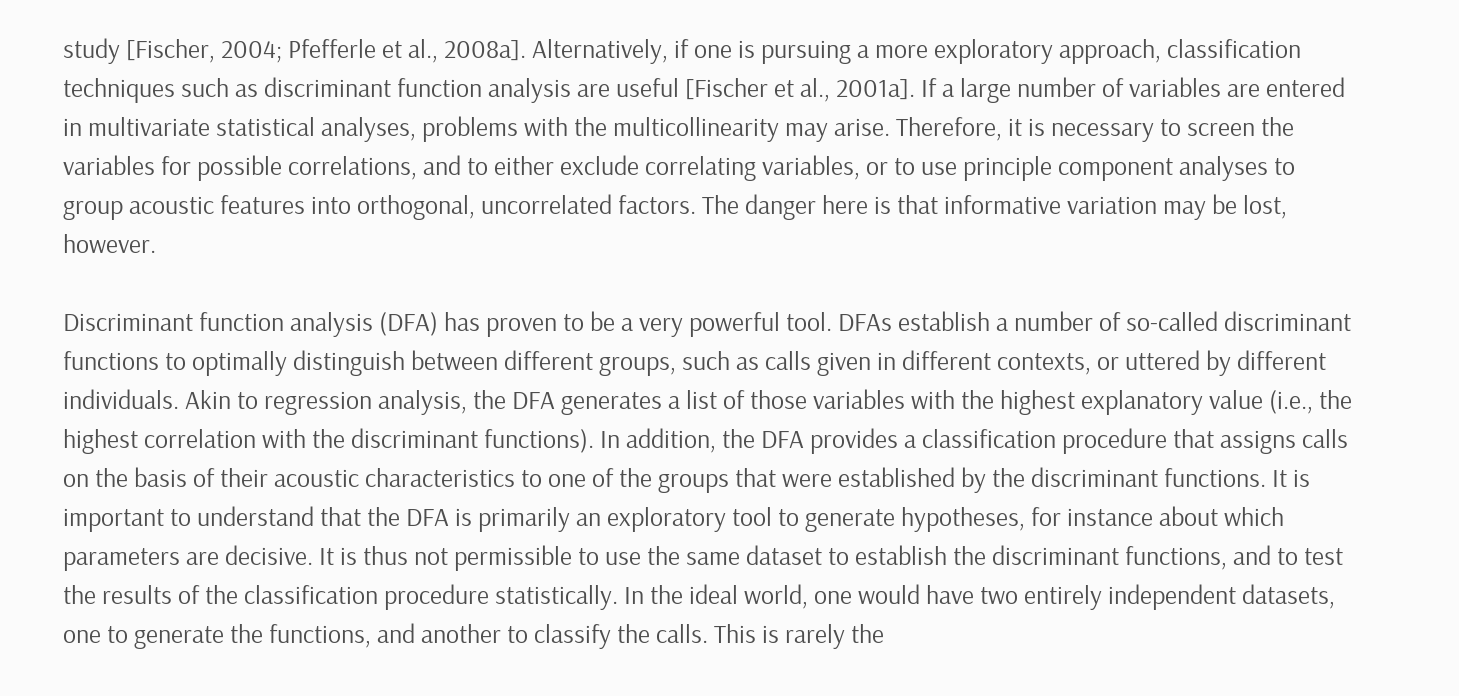study [Fischer, 2004; Pfefferle et al., 2008a]. Alternatively, if one is pursuing a more exploratory approach, classification techniques such as discriminant function analysis are useful [Fischer et al., 2001a]. If a large number of variables are entered in multivariate statistical analyses, problems with the multicollinearity may arise. Therefore, it is necessary to screen the variables for possible correlations, and to either exclude correlating variables, or to use principle component analyses to group acoustic features into orthogonal, uncorrelated factors. The danger here is that informative variation may be lost, however.

Discriminant function analysis (DFA) has proven to be a very powerful tool. DFAs establish a number of so-called discriminant functions to optimally distinguish between different groups, such as calls given in different contexts, or uttered by different individuals. Akin to regression analysis, the DFA generates a list of those variables with the highest explanatory value (i.e., the highest correlation with the discriminant functions). In addition, the DFA provides a classification procedure that assigns calls on the basis of their acoustic characteristics to one of the groups that were established by the discriminant functions. It is important to understand that the DFA is primarily an exploratory tool to generate hypotheses, for instance about which parameters are decisive. It is thus not permissible to use the same dataset to establish the discriminant functions, and to test the results of the classification procedure statistically. In the ideal world, one would have two entirely independent datasets, one to generate the functions, and another to classify the calls. This is rarely the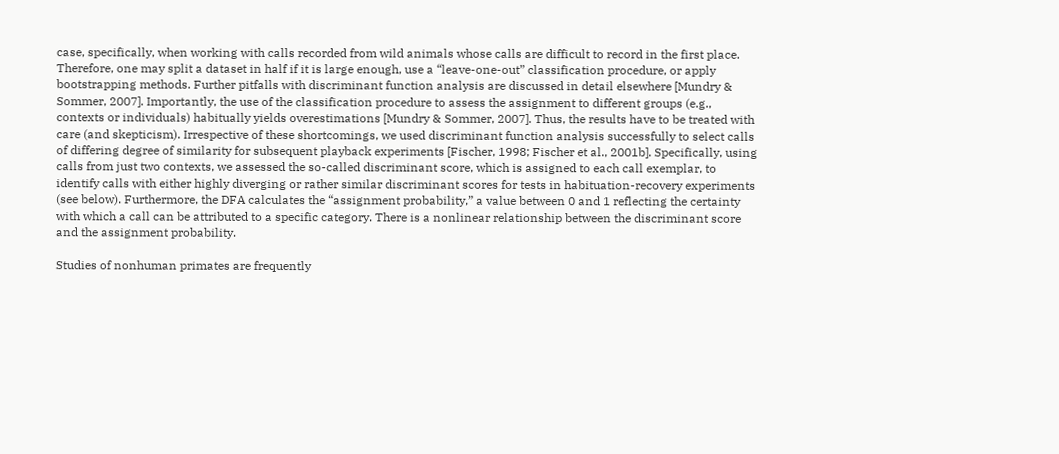case, specifically, when working with calls recorded from wild animals whose calls are difficult to record in the first place. Therefore, one may split a dataset in half if it is large enough, use a “leave-one-out” classification procedure, or apply bootstrapping methods. Further pitfalls with discriminant function analysis are discussed in detail elsewhere [Mundry & Sommer, 2007]. Importantly, the use of the classification procedure to assess the assignment to different groups (e.g., contexts or individuals) habitually yields overestimations [Mundry & Sommer, 2007]. Thus, the results have to be treated with care (and skepticism). Irrespective of these shortcomings, we used discriminant function analysis successfully to select calls of differing degree of similarity for subsequent playback experiments [Fischer, 1998; Fischer et al., 2001b]. Specifically, using calls from just two contexts, we assessed the so-called discriminant score, which is assigned to each call exemplar, to identify calls with either highly diverging or rather similar discriminant scores for tests in habituation-recovery experiments (see below). Furthermore, the DFA calculates the “assignment probability,” a value between 0 and 1 reflecting the certainty with which a call can be attributed to a specific category. There is a nonlinear relationship between the discriminant score and the assignment probability.

Studies of nonhuman primates are frequently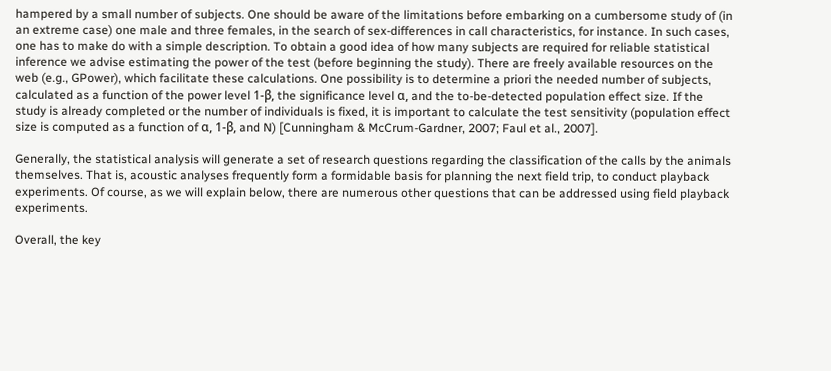hampered by a small number of subjects. One should be aware of the limitations before embarking on a cumbersome study of (in an extreme case) one male and three females, in the search of sex-differences in call characteristics, for instance. In such cases, one has to make do with a simple description. To obtain a good idea of how many subjects are required for reliable statistical inference we advise estimating the power of the test (before beginning the study). There are freely available resources on the web (e.g., GPower), which facilitate these calculations. One possibility is to determine a priori the needed number of subjects, calculated as a function of the power level 1-β, the significance level α, and the to-be-detected population effect size. If the study is already completed or the number of individuals is fixed, it is important to calculate the test sensitivity (population effect size is computed as a function of α, 1-β, and N) [Cunningham & McCrum-Gardner, 2007; Faul et al., 2007].

Generally, the statistical analysis will generate a set of research questions regarding the classification of the calls by the animals themselves. That is, acoustic analyses frequently form a formidable basis for planning the next field trip, to conduct playback experiments. Of course, as we will explain below, there are numerous other questions that can be addressed using field playback experiments.

Overall, the key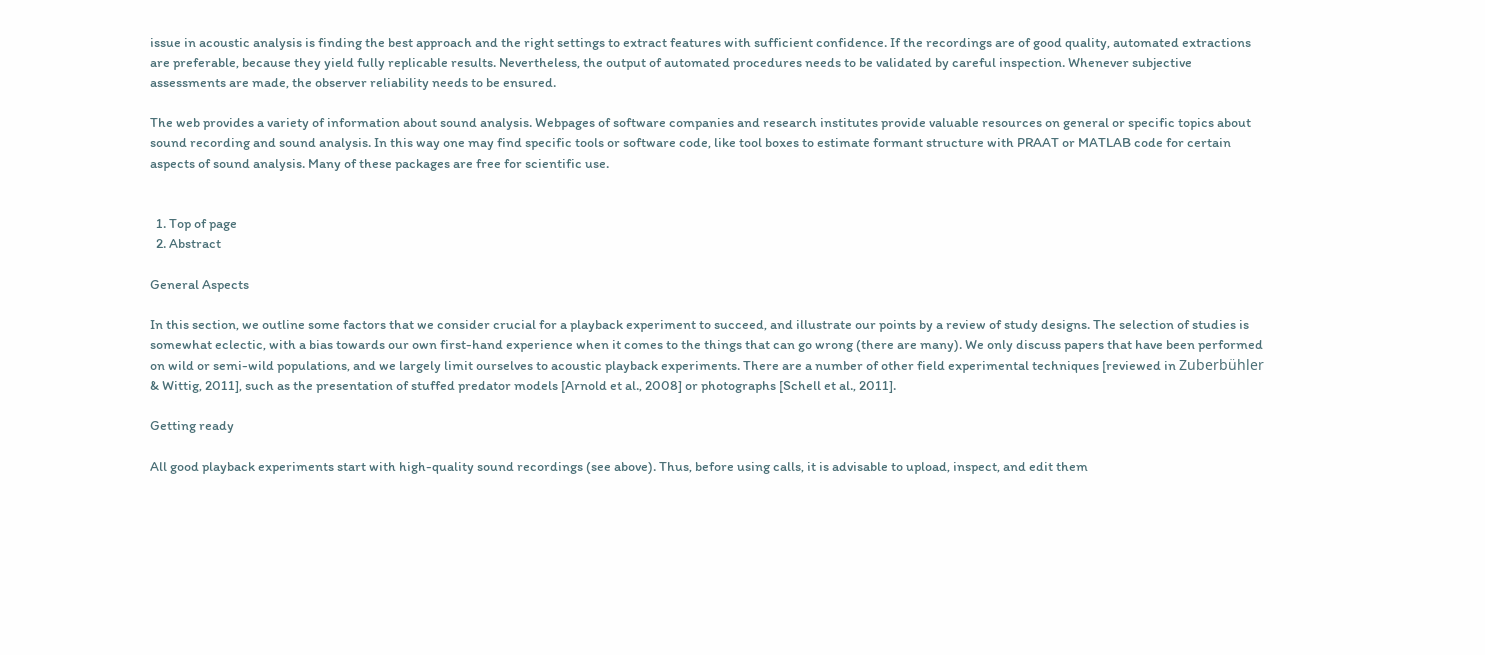issue in acoustic analysis is finding the best approach and the right settings to extract features with sufficient confidence. If the recordings are of good quality, automated extractions are preferable, because they yield fully replicable results. Nevertheless, the output of automated procedures needs to be validated by careful inspection. Whenever subjective assessments are made, the observer reliability needs to be ensured.

The web provides a variety of information about sound analysis. Webpages of software companies and research institutes provide valuable resources on general or specific topics about sound recording and sound analysis. In this way one may find specific tools or software code, like tool boxes to estimate formant structure with PRAAT or MATLAB code for certain aspects of sound analysis. Many of these packages are free for scientific use.


  1. Top of page
  2. Abstract

General Aspects

In this section, we outline some factors that we consider crucial for a playback experiment to succeed, and illustrate our points by a review of study designs. The selection of studies is somewhat eclectic, with a bias towards our own first-hand experience when it comes to the things that can go wrong (there are many). We only discuss papers that have been performed on wild or semi-wild populations, and we largely limit ourselves to acoustic playback experiments. There are a number of other field experimental techniques [reviewed in Zuberbühler & Wittig, 2011], such as the presentation of stuffed predator models [Arnold et al., 2008] or photographs [Schell et al., 2011].

Getting ready

All good playback experiments start with high-quality sound recordings (see above). Thus, before using calls, it is advisable to upload, inspect, and edit them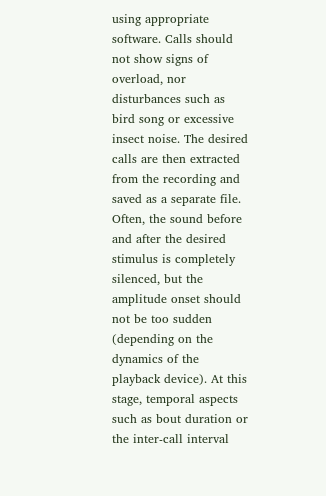using appropriate software. Calls should not show signs of overload, nor disturbances such as bird song or excessive insect noise. The desired calls are then extracted from the recording and saved as a separate file. Often, the sound before and after the desired stimulus is completely silenced, but the amplitude onset should not be too sudden (depending on the dynamics of the playback device). At this stage, temporal aspects such as bout duration or the inter-call interval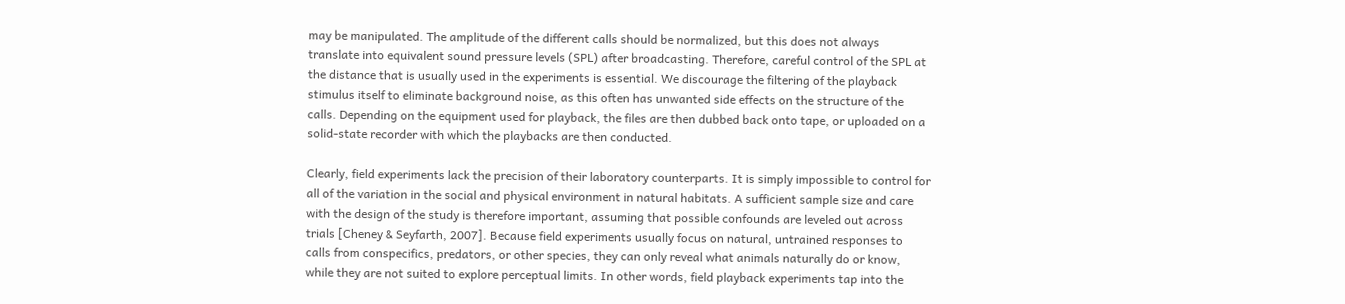may be manipulated. The amplitude of the different calls should be normalized, but this does not always translate into equivalent sound pressure levels (SPL) after broadcasting. Therefore, careful control of the SPL at the distance that is usually used in the experiments is essential. We discourage the filtering of the playback stimulus itself to eliminate background noise, as this often has unwanted side effects on the structure of the calls. Depending on the equipment used for playback, the files are then dubbed back onto tape, or uploaded on a solid-state recorder with which the playbacks are then conducted.

Clearly, field experiments lack the precision of their laboratory counterparts. It is simply impossible to control for all of the variation in the social and physical environment in natural habitats. A sufficient sample size and care with the design of the study is therefore important, assuming that possible confounds are leveled out across trials [Cheney & Seyfarth, 2007]. Because field experiments usually focus on natural, untrained responses to calls from conspecifics, predators, or other species, they can only reveal what animals naturally do or know, while they are not suited to explore perceptual limits. In other words, field playback experiments tap into the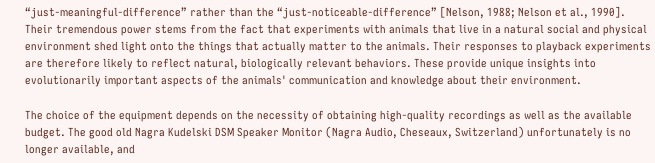“just-meaningful-difference” rather than the “just-noticeable-difference” [Nelson, 1988; Nelson et al., 1990]. Their tremendous power stems from the fact that experiments with animals that live in a natural social and physical environment shed light onto the things that actually matter to the animals. Their responses to playback experiments are therefore likely to reflect natural, biologically relevant behaviors. These provide unique insights into evolutionarily important aspects of the animals' communication and knowledge about their environment.

The choice of the equipment depends on the necessity of obtaining high-quality recordings as well as the available budget. The good old Nagra Kudelski DSM Speaker Monitor (Nagra Audio, Cheseaux, Switzerland) unfortunately is no longer available, and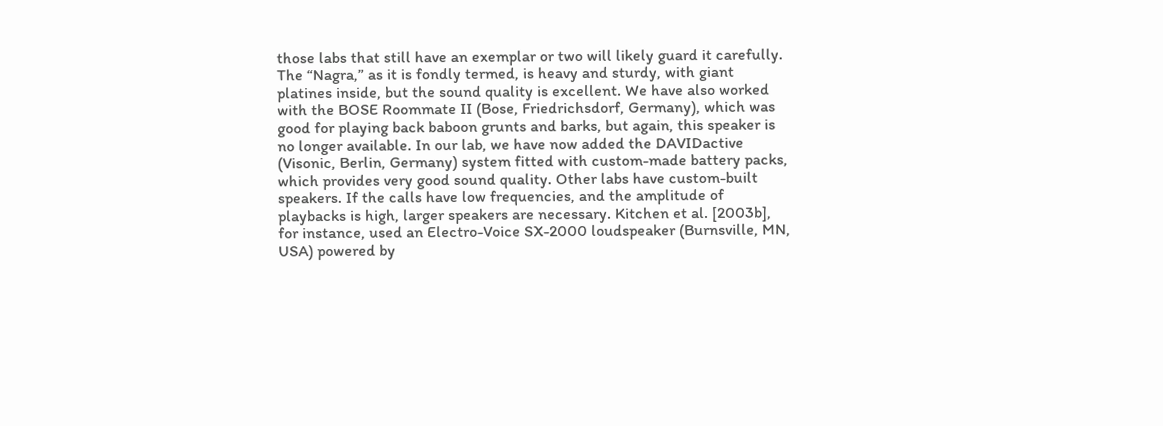those labs that still have an exemplar or two will likely guard it carefully. The “Nagra,” as it is fondly termed, is heavy and sturdy, with giant platines inside, but the sound quality is excellent. We have also worked with the BOSE Roommate II (Bose, Friedrichsdorf, Germany), which was good for playing back baboon grunts and barks, but again, this speaker is no longer available. In our lab, we have now added the DAVIDactive (Visonic, Berlin, Germany) system fitted with custom-made battery packs, which provides very good sound quality. Other labs have custom-built speakers. If the calls have low frequencies, and the amplitude of playbacks is high, larger speakers are necessary. Kitchen et al. [2003b], for instance, used an Electro-Voice SX-2000 loudspeaker (Burnsville, MN, USA) powered by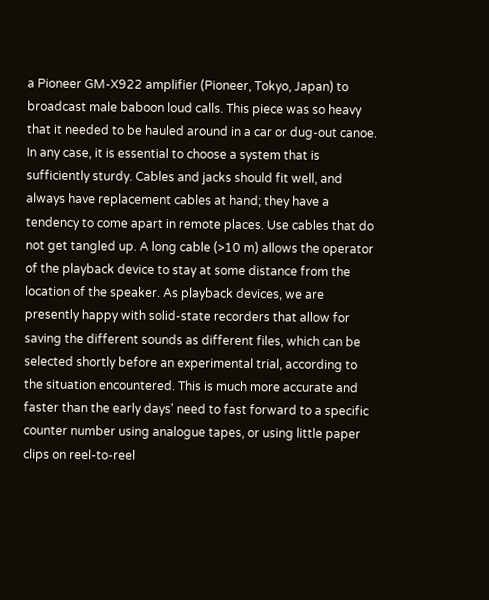a Pioneer GM-X922 amplifier (Pioneer, Tokyo, Japan) to broadcast male baboon loud calls. This piece was so heavy that it needed to be hauled around in a car or dug-out canoe. In any case, it is essential to choose a system that is sufficiently sturdy. Cables and jacks should fit well, and always have replacement cables at hand; they have a tendency to come apart in remote places. Use cables that do not get tangled up. A long cable (>10 m) allows the operator of the playback device to stay at some distance from the location of the speaker. As playback devices, we are presently happy with solid-state recorders that allow for saving the different sounds as different files, which can be selected shortly before an experimental trial, according to the situation encountered. This is much more accurate and faster than the early days' need to fast forward to a specific counter number using analogue tapes, or using little paper clips on reel-to-reel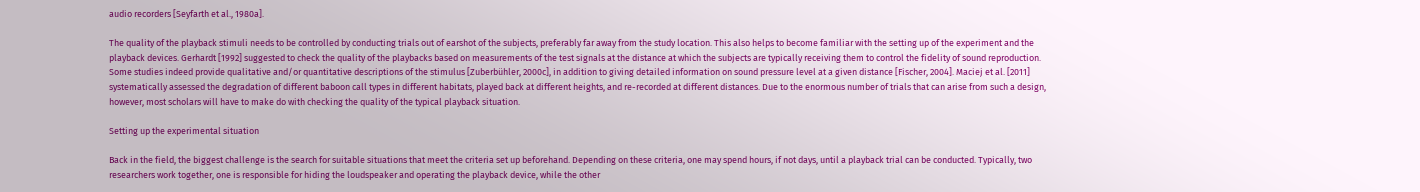audio recorders [Seyfarth et al., 1980a].

The quality of the playback stimuli needs to be controlled by conducting trials out of earshot of the subjects, preferably far away from the study location. This also helps to become familiar with the setting up of the experiment and the playback devices. Gerhardt [1992] suggested to check the quality of the playbacks based on measurements of the test signals at the distance at which the subjects are typically receiving them to control the fidelity of sound reproduction. Some studies indeed provide qualitative and/or quantitative descriptions of the stimulus [Zuberbühler, 2000c], in addition to giving detailed information on sound pressure level at a given distance [Fischer, 2004]. Maciej et al. [2011] systematically assessed the degradation of different baboon call types in different habitats, played back at different heights, and re-recorded at different distances. Due to the enormous number of trials that can arise from such a design, however, most scholars will have to make do with checking the quality of the typical playback situation.

Setting up the experimental situation

Back in the field, the biggest challenge is the search for suitable situations that meet the criteria set up beforehand. Depending on these criteria, one may spend hours, if not days, until a playback trial can be conducted. Typically, two researchers work together, one is responsible for hiding the loudspeaker and operating the playback device, while the other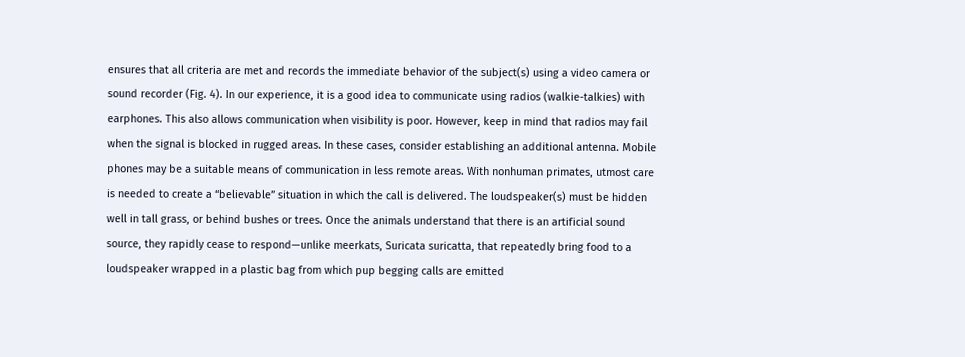ensures that all criteria are met and records the immediate behavior of the subject(s) using a video camera or sound recorder (Fig. 4). In our experience, it is a good idea to communicate using radios (walkie-talkies) with earphones. This also allows communication when visibility is poor. However, keep in mind that radios may fail when the signal is blocked in rugged areas. In these cases, consider establishing an additional antenna. Mobile phones may be a suitable means of communication in less remote areas. With nonhuman primates, utmost care is needed to create a “believable” situation in which the call is delivered. The loudspeaker(s) must be hidden well in tall grass, or behind bushes or trees. Once the animals understand that there is an artificial sound source, they rapidly cease to respond—unlike meerkats, Suricata suricatta, that repeatedly bring food to a loudspeaker wrapped in a plastic bag from which pup begging calls are emitted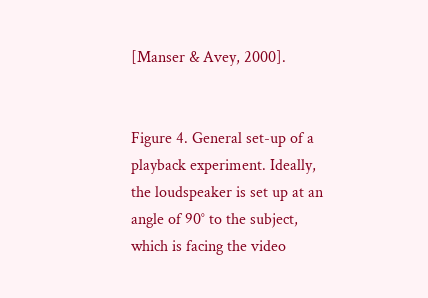[Manser & Avey, 2000].


Figure 4. General set-up of a playback experiment. Ideally, the loudspeaker is set up at an angle of 90° to the subject, which is facing the video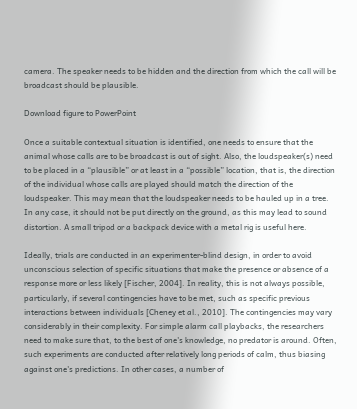camera. The speaker needs to be hidden and the direction from which the call will be broadcast should be plausible.

Download figure to PowerPoint

Once a suitable contextual situation is identified, one needs to ensure that the animal whose calls are to be broadcast is out of sight. Also, the loudspeaker(s) need to be placed in a “plausible” or at least in a “possible” location, that is, the direction of the individual whose calls are played should match the direction of the loudspeaker. This may mean that the loudspeaker needs to be hauled up in a tree. In any case, it should not be put directly on the ground, as this may lead to sound distortion. A small tripod or a backpack device with a metal rig is useful here.

Ideally, trials are conducted in an experimenter-blind design, in order to avoid unconscious selection of specific situations that make the presence or absence of a response more or less likely [Fischer, 2004]. In reality, this is not always possible, particularly, if several contingencies have to be met, such as specific previous interactions between individuals [Cheney et al., 2010]. The contingencies may vary considerably in their complexity. For simple alarm call playbacks, the researchers need to make sure that, to the best of one's knowledge, no predator is around. Often, such experiments are conducted after relatively long periods of calm, thus biasing against one's predictions. In other cases, a number of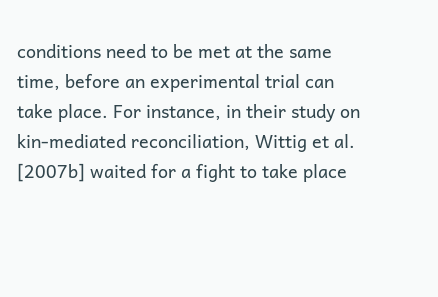conditions need to be met at the same time, before an experimental trial can take place. For instance, in their study on kin-mediated reconciliation, Wittig et al. [2007b] waited for a fight to take place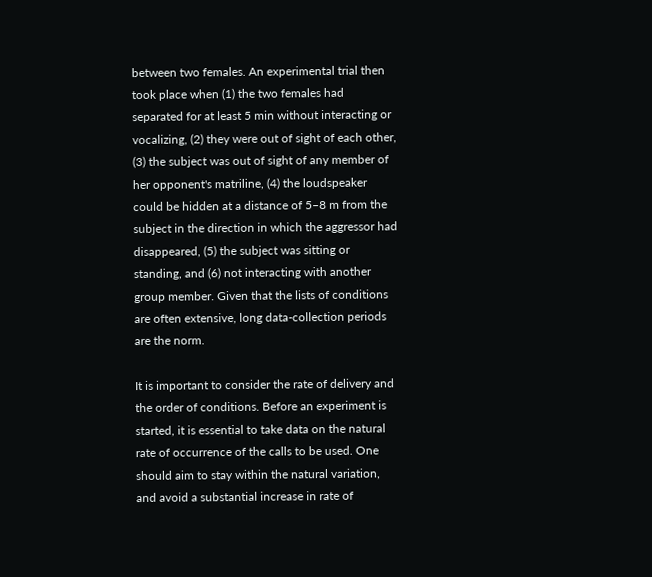between two females. An experimental trial then took place when (1) the two females had separated for at least 5 min without interacting or vocalizing, (2) they were out of sight of each other, (3) the subject was out of sight of any member of her opponent's matriline, (4) the loudspeaker could be hidden at a distance of 5–8 m from the subject in the direction in which the aggressor had disappeared, (5) the subject was sitting or standing, and (6) not interacting with another group member. Given that the lists of conditions are often extensive, long data-collection periods are the norm.

It is important to consider the rate of delivery and the order of conditions. Before an experiment is started, it is essential to take data on the natural rate of occurrence of the calls to be used. One should aim to stay within the natural variation, and avoid a substantial increase in rate of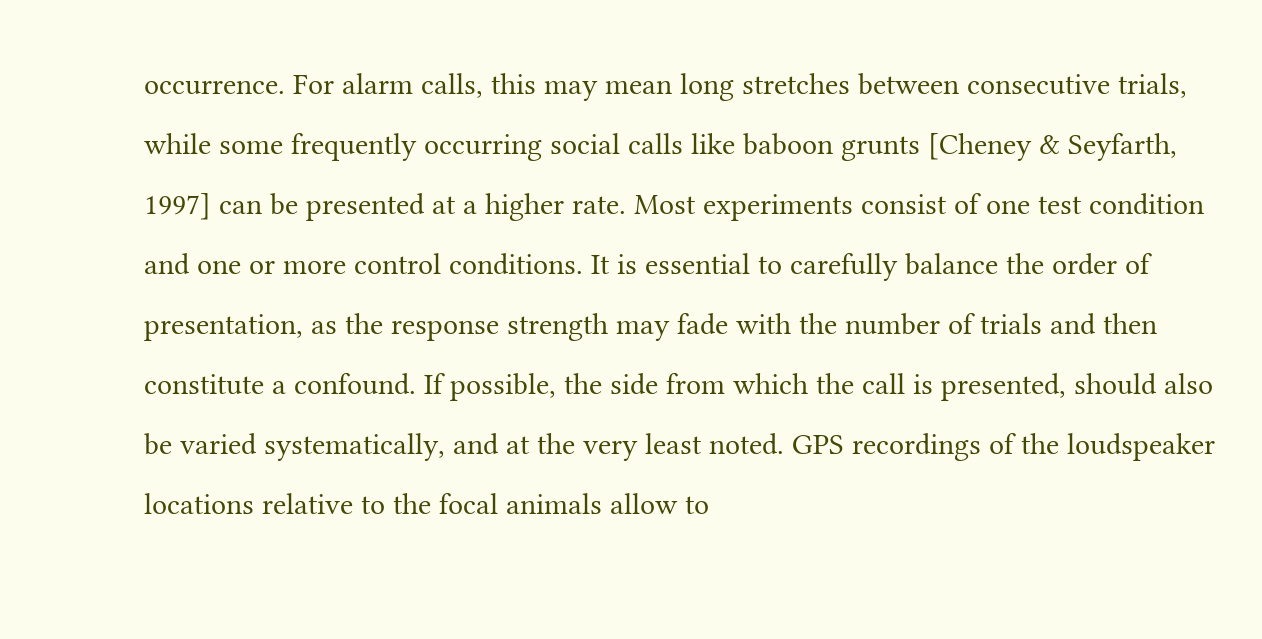occurrence. For alarm calls, this may mean long stretches between consecutive trials, while some frequently occurring social calls like baboon grunts [Cheney & Seyfarth, 1997] can be presented at a higher rate. Most experiments consist of one test condition and one or more control conditions. It is essential to carefully balance the order of presentation, as the response strength may fade with the number of trials and then constitute a confound. If possible, the side from which the call is presented, should also be varied systematically, and at the very least noted. GPS recordings of the loudspeaker locations relative to the focal animals allow to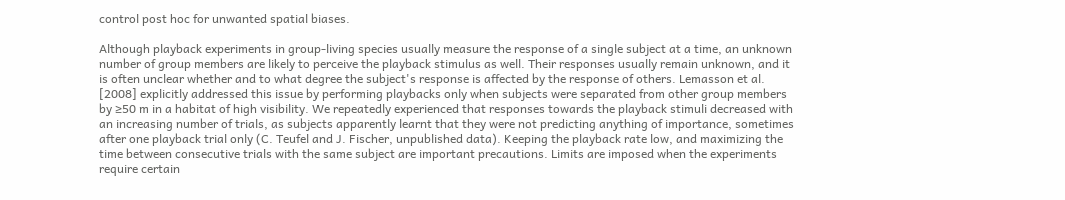control post hoc for unwanted spatial biases.

Although playback experiments in group-living species usually measure the response of a single subject at a time, an unknown number of group members are likely to perceive the playback stimulus as well. Their responses usually remain unknown, and it is often unclear whether and to what degree the subject's response is affected by the response of others. Lemasson et al. [2008] explicitly addressed this issue by performing playbacks only when subjects were separated from other group members by ≥50 m in a habitat of high visibility. We repeatedly experienced that responses towards the playback stimuli decreased with an increasing number of trials, as subjects apparently learnt that they were not predicting anything of importance, sometimes after one playback trial only (C. Teufel and J. Fischer, unpublished data). Keeping the playback rate low, and maximizing the time between consecutive trials with the same subject are important precautions. Limits are imposed when the experiments require certain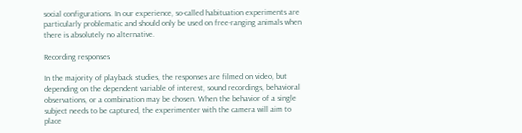social configurations. In our experience, so-called habituation experiments are particularly problematic and should only be used on free-ranging animals when there is absolutely no alternative.

Recording responses

In the majority of playback studies, the responses are filmed on video, but depending on the dependent variable of interest, sound recordings, behavioral observations, or a combination may be chosen. When the behavior of a single subject needs to be captured, the experimenter with the camera will aim to place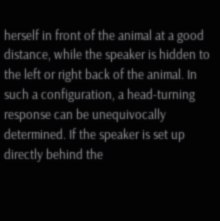herself in front of the animal at a good distance, while the speaker is hidden to the left or right back of the animal. In such a configuration, a head-turning response can be unequivocally determined. If the speaker is set up directly behind the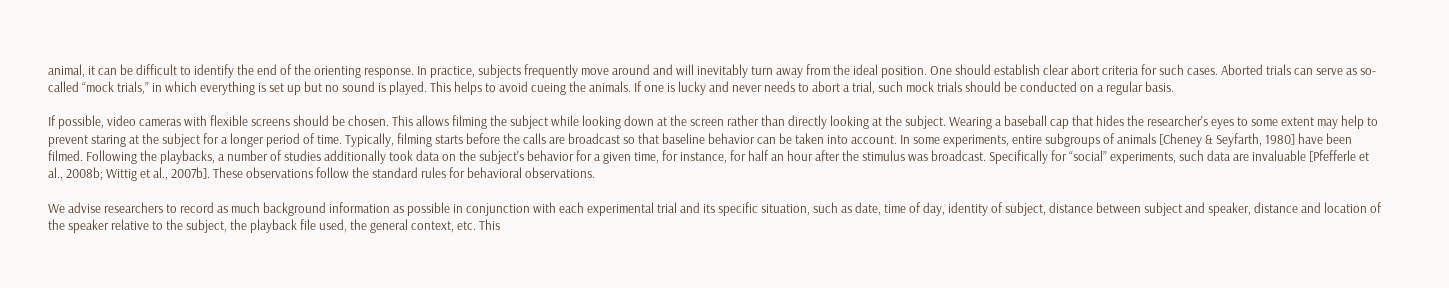animal, it can be difficult to identify the end of the orienting response. In practice, subjects frequently move around and will inevitably turn away from the ideal position. One should establish clear abort criteria for such cases. Aborted trials can serve as so-called “mock trials,” in which everything is set up but no sound is played. This helps to avoid cueing the animals. If one is lucky and never needs to abort a trial, such mock trials should be conducted on a regular basis.

If possible, video cameras with flexible screens should be chosen. This allows filming the subject while looking down at the screen rather than directly looking at the subject. Wearing a baseball cap that hides the researcher's eyes to some extent may help to prevent staring at the subject for a longer period of time. Typically, filming starts before the calls are broadcast so that baseline behavior can be taken into account. In some experiments, entire subgroups of animals [Cheney & Seyfarth, 1980] have been filmed. Following the playbacks, a number of studies additionally took data on the subject's behavior for a given time, for instance, for half an hour after the stimulus was broadcast. Specifically for “social” experiments, such data are invaluable [Pfefferle et al., 2008b; Wittig et al., 2007b]. These observations follow the standard rules for behavioral observations.

We advise researchers to record as much background information as possible in conjunction with each experimental trial and its specific situation, such as date, time of day, identity of subject, distance between subject and speaker, distance and location of the speaker relative to the subject, the playback file used, the general context, etc. This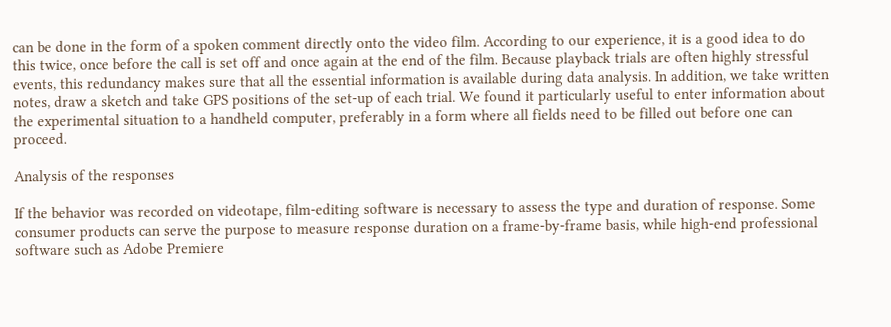can be done in the form of a spoken comment directly onto the video film. According to our experience, it is a good idea to do this twice, once before the call is set off and once again at the end of the film. Because playback trials are often highly stressful events, this redundancy makes sure that all the essential information is available during data analysis. In addition, we take written notes, draw a sketch and take GPS positions of the set-up of each trial. We found it particularly useful to enter information about the experimental situation to a handheld computer, preferably in a form where all fields need to be filled out before one can proceed.

Analysis of the responses

If the behavior was recorded on videotape, film-editing software is necessary to assess the type and duration of response. Some consumer products can serve the purpose to measure response duration on a frame-by-frame basis, while high-end professional software such as Adobe Premiere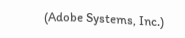(Adobe Systems, Inc.)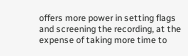offers more power in setting flags and screening the recording, at the expense of taking more time to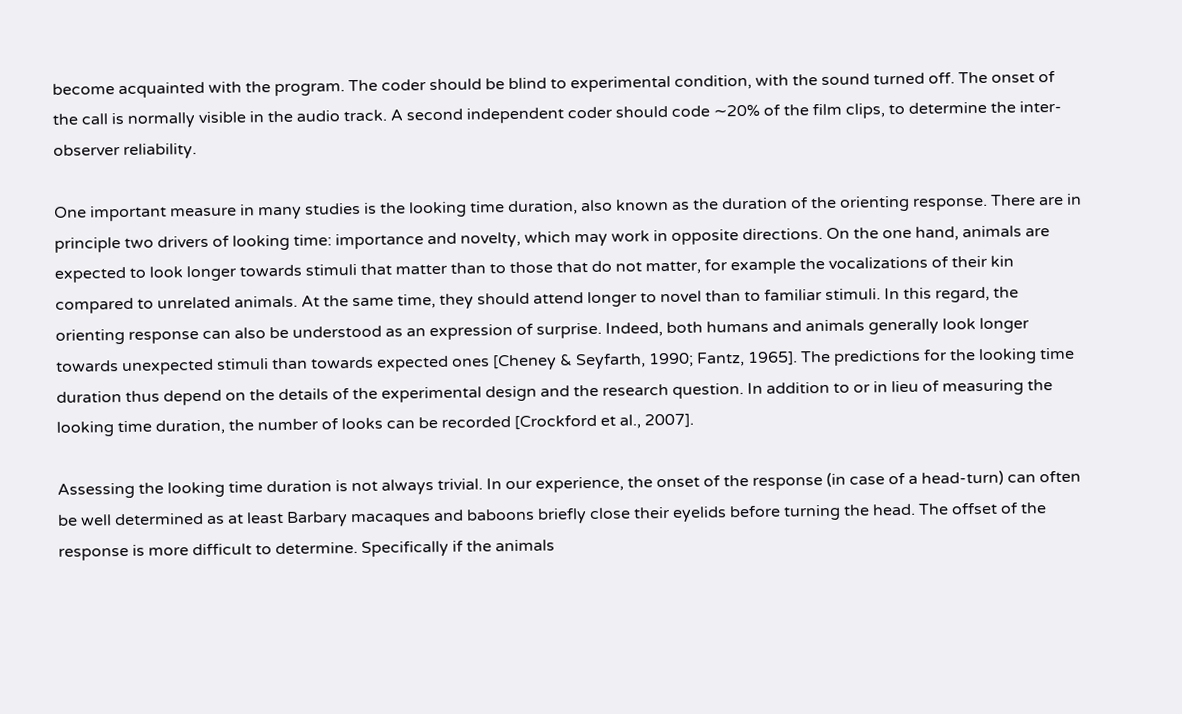become acquainted with the program. The coder should be blind to experimental condition, with the sound turned off. The onset of the call is normally visible in the audio track. A second independent coder should code ∼20% of the film clips, to determine the inter-observer reliability.

One important measure in many studies is the looking time duration, also known as the duration of the orienting response. There are in principle two drivers of looking time: importance and novelty, which may work in opposite directions. On the one hand, animals are expected to look longer towards stimuli that matter than to those that do not matter, for example the vocalizations of their kin compared to unrelated animals. At the same time, they should attend longer to novel than to familiar stimuli. In this regard, the orienting response can also be understood as an expression of surprise. Indeed, both humans and animals generally look longer towards unexpected stimuli than towards expected ones [Cheney & Seyfarth, 1990; Fantz, 1965]. The predictions for the looking time duration thus depend on the details of the experimental design and the research question. In addition to or in lieu of measuring the looking time duration, the number of looks can be recorded [Crockford et al., 2007].

Assessing the looking time duration is not always trivial. In our experience, the onset of the response (in case of a head-turn) can often be well determined as at least Barbary macaques and baboons briefly close their eyelids before turning the head. The offset of the response is more difficult to determine. Specifically if the animals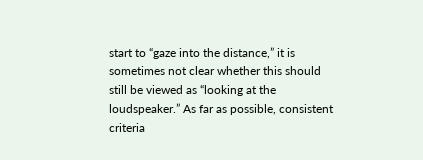start to “gaze into the distance,” it is sometimes not clear whether this should still be viewed as “looking at the loudspeaker.” As far as possible, consistent criteria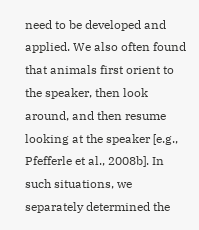need to be developed and applied. We also often found that animals first orient to the speaker, then look around, and then resume looking at the speaker [e.g., Pfefferle et al., 2008b]. In such situations, we separately determined the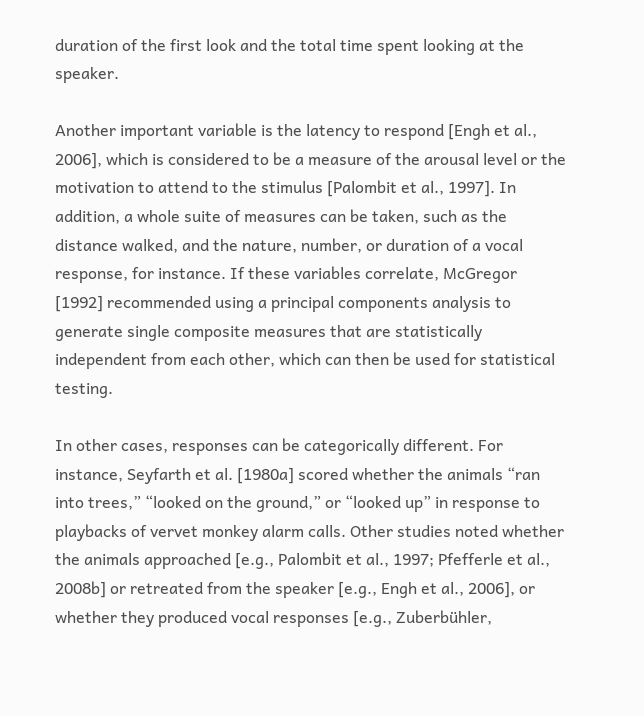duration of the first look and the total time spent looking at the speaker.

Another important variable is the latency to respond [Engh et al., 2006], which is considered to be a measure of the arousal level or the motivation to attend to the stimulus [Palombit et al., 1997]. In addition, a whole suite of measures can be taken, such as the distance walked, and the nature, number, or duration of a vocal response, for instance. If these variables correlate, McGregor [1992] recommended using a principal components analysis to generate single composite measures that are statistically independent from each other, which can then be used for statistical testing.

In other cases, responses can be categorically different. For instance, Seyfarth et al. [1980a] scored whether the animals “ran into trees,” “looked on the ground,” or “looked up” in response to playbacks of vervet monkey alarm calls. Other studies noted whether the animals approached [e.g., Palombit et al., 1997; Pfefferle et al., 2008b] or retreated from the speaker [e.g., Engh et al., 2006], or whether they produced vocal responses [e.g., Zuberbühler,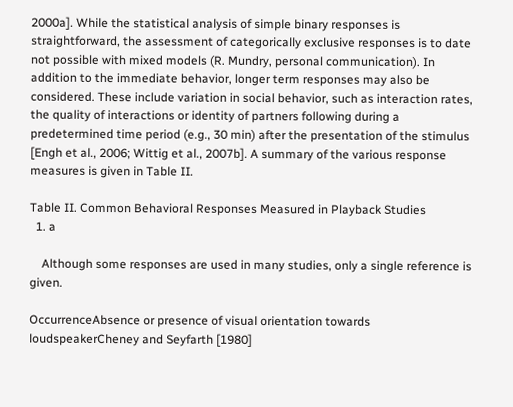2000a]. While the statistical analysis of simple binary responses is straightforward, the assessment of categorically exclusive responses is to date not possible with mixed models (R. Mundry, personal communication). In addition to the immediate behavior, longer term responses may also be considered. These include variation in social behavior, such as interaction rates, the quality of interactions or identity of partners following during a predetermined time period (e.g., 30 min) after the presentation of the stimulus [Engh et al., 2006; Wittig et al., 2007b]. A summary of the various response measures is given in Table II.

Table II. Common Behavioral Responses Measured in Playback Studies
  1. a

    Although some responses are used in many studies, only a single reference is given.

OccurrenceAbsence or presence of visual orientation towards loudspeakerCheney and Seyfarth [1980]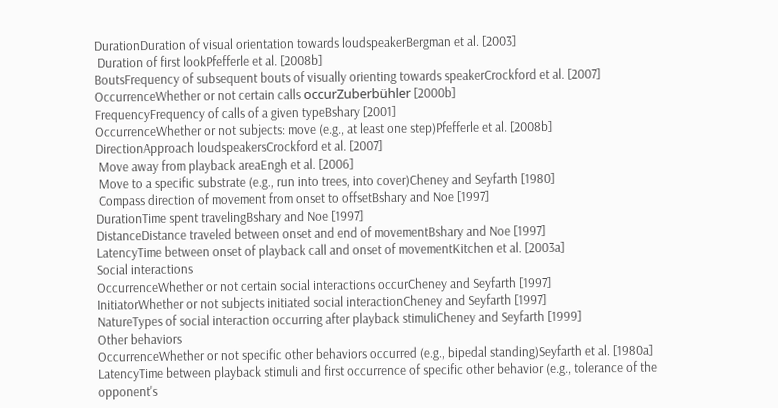DurationDuration of visual orientation towards loudspeakerBergman et al. [2003]
 Duration of first lookPfefferle et al. [2008b]
BoutsFrequency of subsequent bouts of visually orienting towards speakerCrockford et al. [2007]
OccurrenceWhether or not certain calls occurZuberbühler [2000b]
FrequencyFrequency of calls of a given typeBshary [2001]
OccurrenceWhether or not subjects: move (e.g., at least one step)Pfefferle et al. [2008b]
DirectionApproach loudspeakersCrockford et al. [2007]
 Move away from playback areaEngh et al. [2006]
 Move to a specific substrate (e.g., run into trees, into cover)Cheney and Seyfarth [1980]
 Compass direction of movement from onset to offsetBshary and Noe [1997]
DurationTime spent travelingBshary and Noe [1997]
DistanceDistance traveled between onset and end of movementBshary and Noe [1997]
LatencyTime between onset of playback call and onset of movementKitchen et al. [2003a]
Social interactions
OccurrenceWhether or not certain social interactions occurCheney and Seyfarth [1997]
InitiatorWhether or not subjects initiated social interactionCheney and Seyfarth [1997]
NatureTypes of social interaction occurring after playback stimuliCheney and Seyfarth [1999]
Other behaviors
OccurrenceWhether or not specific other behaviors occurred (e.g., bipedal standing)Seyfarth et al. [1980a]
LatencyTime between playback stimuli and first occurrence of specific other behavior (e.g., tolerance of the opponent's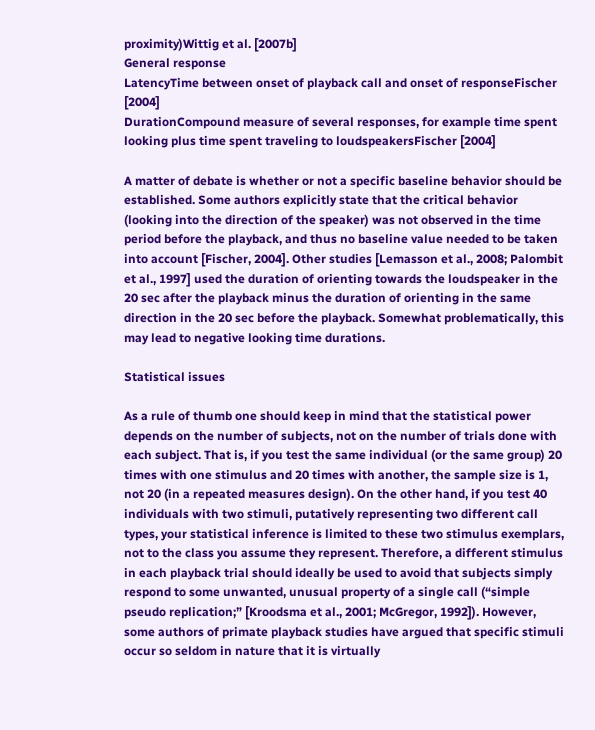proximity)Wittig et al. [2007b]
General response
LatencyTime between onset of playback call and onset of responseFischer [2004]
DurationCompound measure of several responses, for example time spent looking plus time spent traveling to loudspeakersFischer [2004]

A matter of debate is whether or not a specific baseline behavior should be established. Some authors explicitly state that the critical behavior (looking into the direction of the speaker) was not observed in the time period before the playback, and thus no baseline value needed to be taken into account [Fischer, 2004]. Other studies [Lemasson et al., 2008; Palombit et al., 1997] used the duration of orienting towards the loudspeaker in the 20 sec after the playback minus the duration of orienting in the same direction in the 20 sec before the playback. Somewhat problematically, this may lead to negative looking time durations.

Statistical issues

As a rule of thumb one should keep in mind that the statistical power depends on the number of subjects, not on the number of trials done with each subject. That is, if you test the same individual (or the same group) 20 times with one stimulus and 20 times with another, the sample size is 1, not 20 (in a repeated measures design). On the other hand, if you test 40 individuals with two stimuli, putatively representing two different call types, your statistical inference is limited to these two stimulus exemplars, not to the class you assume they represent. Therefore, a different stimulus in each playback trial should ideally be used to avoid that subjects simply respond to some unwanted, unusual property of a single call (“simple pseudo replication;” [Kroodsma et al., 2001; McGregor, 1992]). However, some authors of primate playback studies have argued that specific stimuli occur so seldom in nature that it is virtually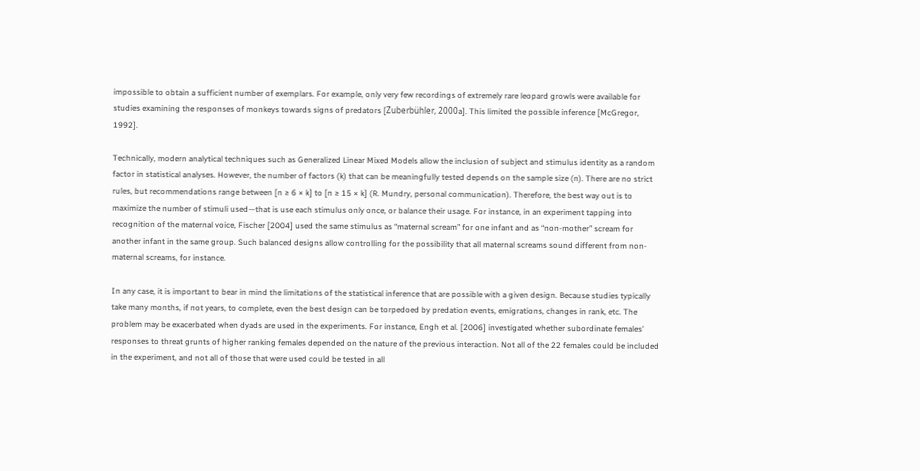impossible to obtain a sufficient number of exemplars. For example, only very few recordings of extremely rare leopard growls were available for studies examining the responses of monkeys towards signs of predators [Zuberbühler, 2000a]. This limited the possible inference [McGregor, 1992].

Technically, modern analytical techniques such as Generalized Linear Mixed Models allow the inclusion of subject and stimulus identity as a random factor in statistical analyses. However, the number of factors (k) that can be meaningfully tested depends on the sample size (n). There are no strict rules, but recommendations range between [n ≥ 6 × k] to [n ≥ 15 × k] (R. Mundry, personal communication). Therefore, the best way out is to maximize the number of stimuli used—that is use each stimulus only once, or balance their usage. For instance, in an experiment tapping into recognition of the maternal voice, Fischer [2004] used the same stimulus as “maternal scream” for one infant and as “non-mother” scream for another infant in the same group. Such balanced designs allow controlling for the possibility that all maternal screams sound different from non-maternal screams, for instance.

In any case, it is important to bear in mind the limitations of the statistical inference that are possible with a given design. Because studies typically take many months, if not years, to complete, even the best design can be torpedoed by predation events, emigrations, changes in rank, etc. The problem may be exacerbated when dyads are used in the experiments. For instance, Engh et al. [2006] investigated whether subordinate females' responses to threat grunts of higher ranking females depended on the nature of the previous interaction. Not all of the 22 females could be included in the experiment, and not all of those that were used could be tested in all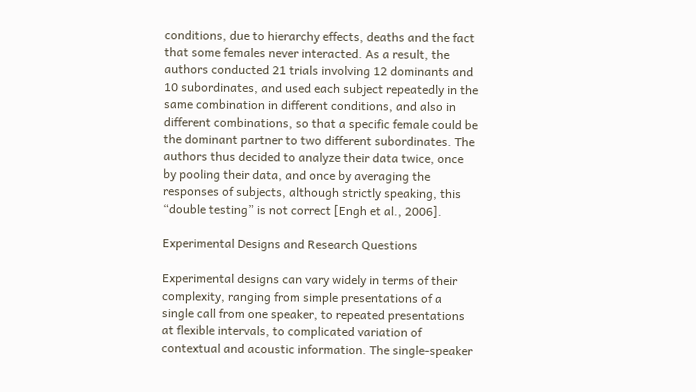conditions, due to hierarchy effects, deaths and the fact that some females never interacted. As a result, the authors conducted 21 trials involving 12 dominants and 10 subordinates, and used each subject repeatedly in the same combination in different conditions, and also in different combinations, so that a specific female could be the dominant partner to two different subordinates. The authors thus decided to analyze their data twice, once by pooling their data, and once by averaging the responses of subjects, although strictly speaking, this “double testing” is not correct [Engh et al., 2006].

Experimental Designs and Research Questions

Experimental designs can vary widely in terms of their complexity, ranging from simple presentations of a single call from one speaker, to repeated presentations at flexible intervals, to complicated variation of contextual and acoustic information. The single-speaker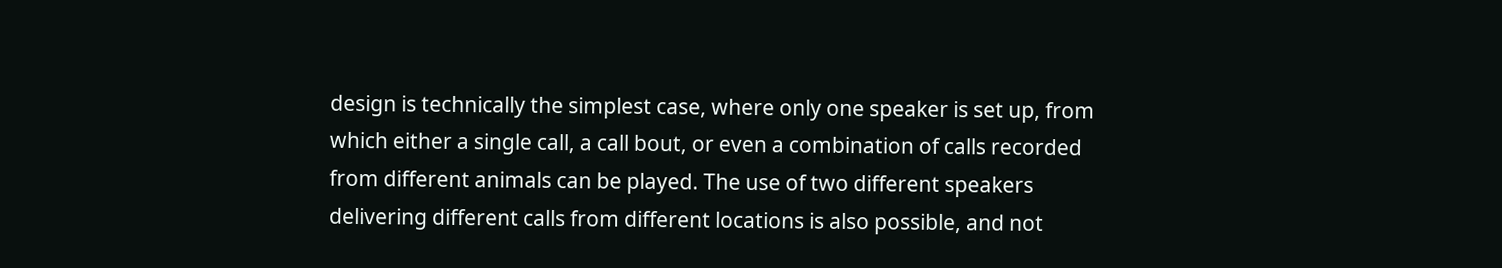design is technically the simplest case, where only one speaker is set up, from which either a single call, a call bout, or even a combination of calls recorded from different animals can be played. The use of two different speakers delivering different calls from different locations is also possible, and not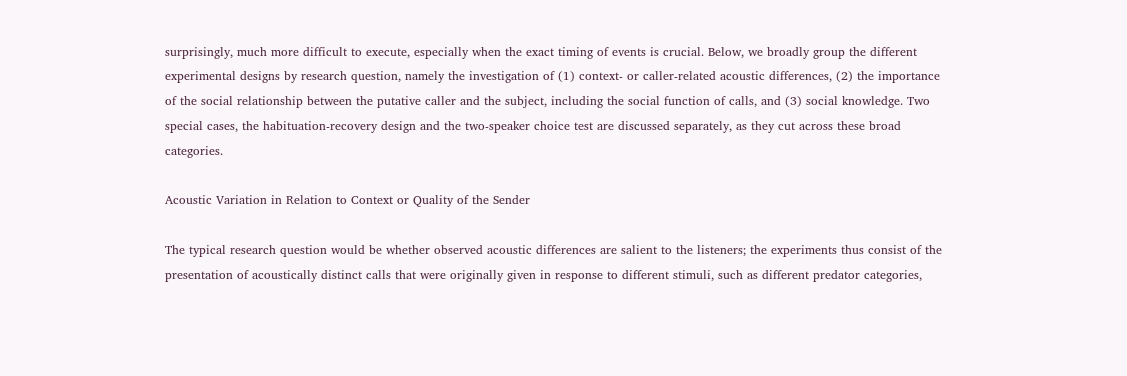surprisingly, much more difficult to execute, especially when the exact timing of events is crucial. Below, we broadly group the different experimental designs by research question, namely the investigation of (1) context- or caller-related acoustic differences, (2) the importance of the social relationship between the putative caller and the subject, including the social function of calls, and (3) social knowledge. Two special cases, the habituation-recovery design and the two-speaker choice test are discussed separately, as they cut across these broad categories.

Acoustic Variation in Relation to Context or Quality of the Sender

The typical research question would be whether observed acoustic differences are salient to the listeners; the experiments thus consist of the presentation of acoustically distinct calls that were originally given in response to different stimuli, such as different predator categories,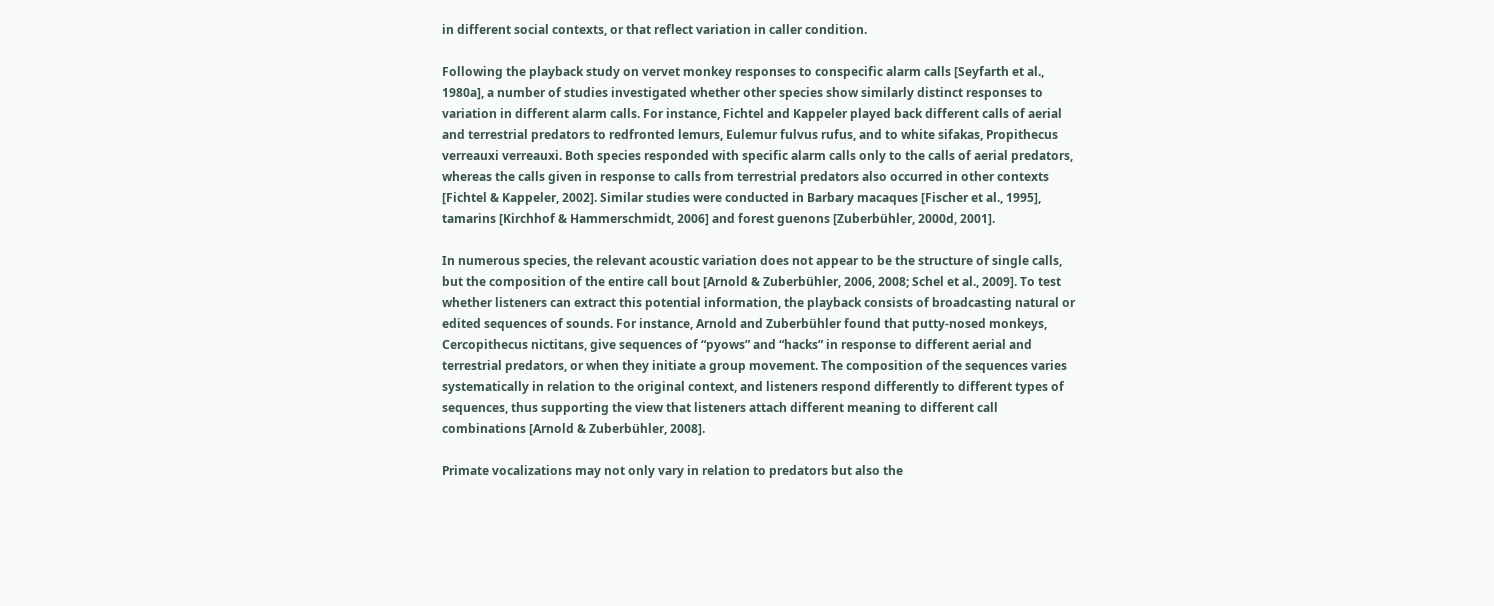in different social contexts, or that reflect variation in caller condition.

Following the playback study on vervet monkey responses to conspecific alarm calls [Seyfarth et al., 1980a], a number of studies investigated whether other species show similarly distinct responses to variation in different alarm calls. For instance, Fichtel and Kappeler played back different calls of aerial and terrestrial predators to redfronted lemurs, Eulemur fulvus rufus, and to white sifakas, Propithecus verreauxi verreauxi. Both species responded with specific alarm calls only to the calls of aerial predators, whereas the calls given in response to calls from terrestrial predators also occurred in other contexts [Fichtel & Kappeler, 2002]. Similar studies were conducted in Barbary macaques [Fischer et al., 1995], tamarins [Kirchhof & Hammerschmidt, 2006] and forest guenons [Zuberbühler, 2000d, 2001].

In numerous species, the relevant acoustic variation does not appear to be the structure of single calls, but the composition of the entire call bout [Arnold & Zuberbühler, 2006, 2008; Schel et al., 2009]. To test whether listeners can extract this potential information, the playback consists of broadcasting natural or edited sequences of sounds. For instance, Arnold and Zuberbühler found that putty-nosed monkeys, Cercopithecus nictitans, give sequences of “pyows” and “hacks” in response to different aerial and terrestrial predators, or when they initiate a group movement. The composition of the sequences varies systematically in relation to the original context, and listeners respond differently to different types of sequences, thus supporting the view that listeners attach different meaning to different call combinations [Arnold & Zuberbühler, 2008].

Primate vocalizations may not only vary in relation to predators but also the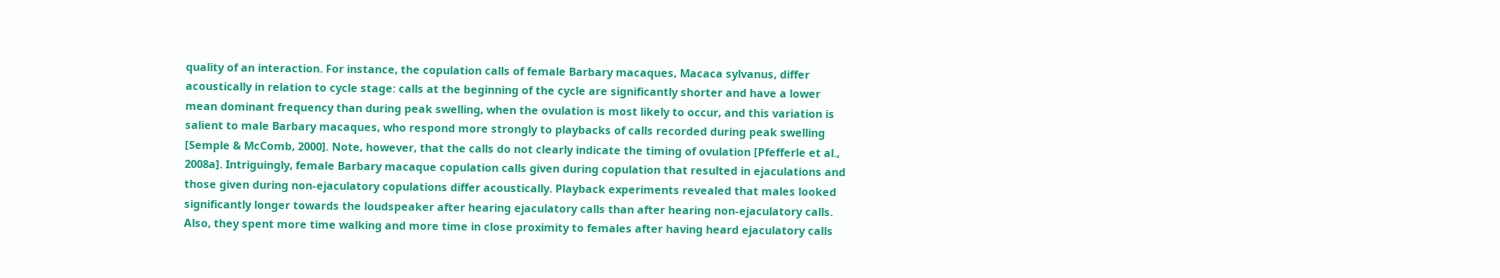quality of an interaction. For instance, the copulation calls of female Barbary macaques, Macaca sylvanus, differ acoustically in relation to cycle stage: calls at the beginning of the cycle are significantly shorter and have a lower mean dominant frequency than during peak swelling, when the ovulation is most likely to occur, and this variation is salient to male Barbary macaques, who respond more strongly to playbacks of calls recorded during peak swelling [Semple & McComb, 2000]. Note, however, that the calls do not clearly indicate the timing of ovulation [Pfefferle et al., 2008a]. Intriguingly, female Barbary macaque copulation calls given during copulation that resulted in ejaculations and those given during non-ejaculatory copulations differ acoustically. Playback experiments revealed that males looked significantly longer towards the loudspeaker after hearing ejaculatory calls than after hearing non-ejaculatory calls. Also, they spent more time walking and more time in close proximity to females after having heard ejaculatory calls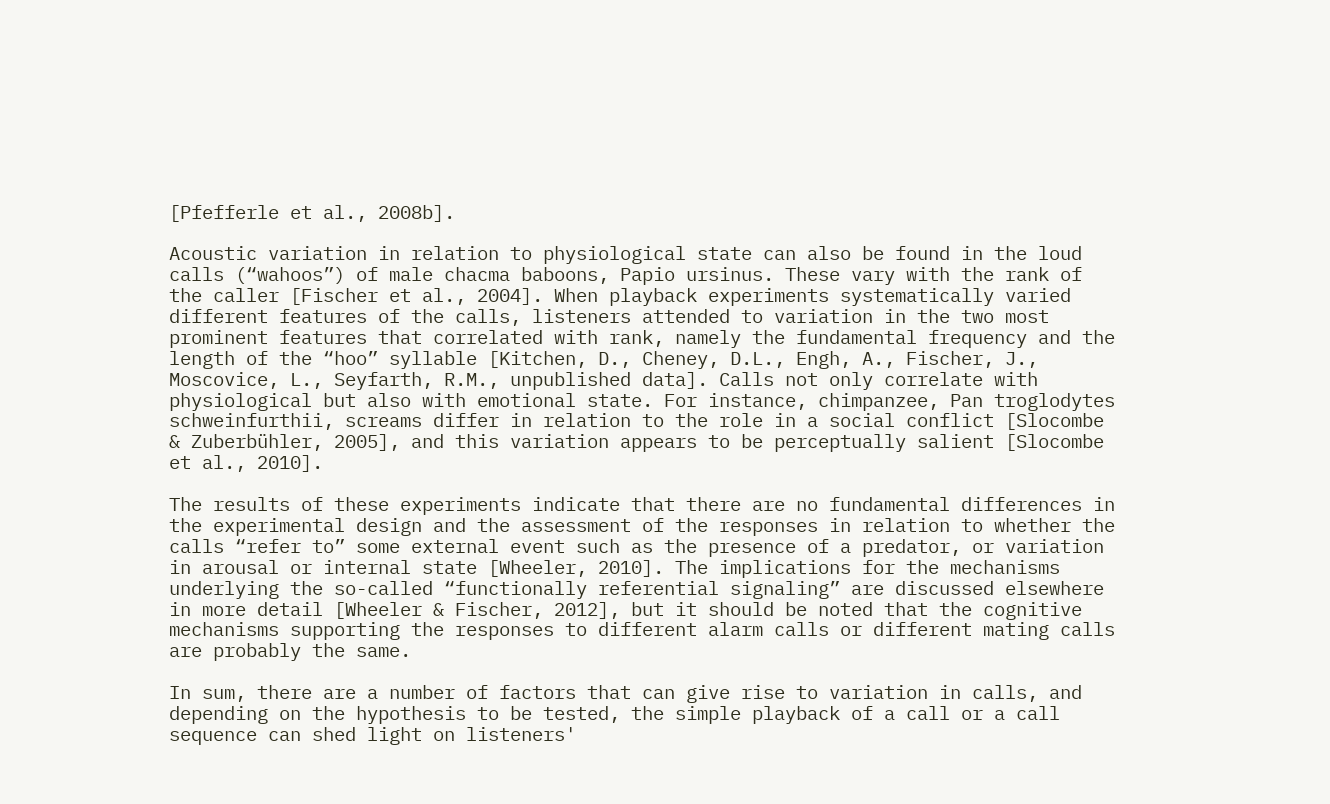[Pfefferle et al., 2008b].

Acoustic variation in relation to physiological state can also be found in the loud calls (“wahoos”) of male chacma baboons, Papio ursinus. These vary with the rank of the caller [Fischer et al., 2004]. When playback experiments systematically varied different features of the calls, listeners attended to variation in the two most prominent features that correlated with rank, namely the fundamental frequency and the length of the “hoo” syllable [Kitchen, D., Cheney, D.L., Engh, A., Fischer, J., Moscovice, L., Seyfarth, R.M., unpublished data]. Calls not only correlate with physiological but also with emotional state. For instance, chimpanzee, Pan troglodytes schweinfurthii, screams differ in relation to the role in a social conflict [Slocombe & Zuberbühler, 2005], and this variation appears to be perceptually salient [Slocombe et al., 2010].

The results of these experiments indicate that there are no fundamental differences in the experimental design and the assessment of the responses in relation to whether the calls “refer to” some external event such as the presence of a predator, or variation in arousal or internal state [Wheeler, 2010]. The implications for the mechanisms underlying the so-called “functionally referential signaling” are discussed elsewhere in more detail [Wheeler & Fischer, 2012], but it should be noted that the cognitive mechanisms supporting the responses to different alarm calls or different mating calls are probably the same.

In sum, there are a number of factors that can give rise to variation in calls, and depending on the hypothesis to be tested, the simple playback of a call or a call sequence can shed light on listeners'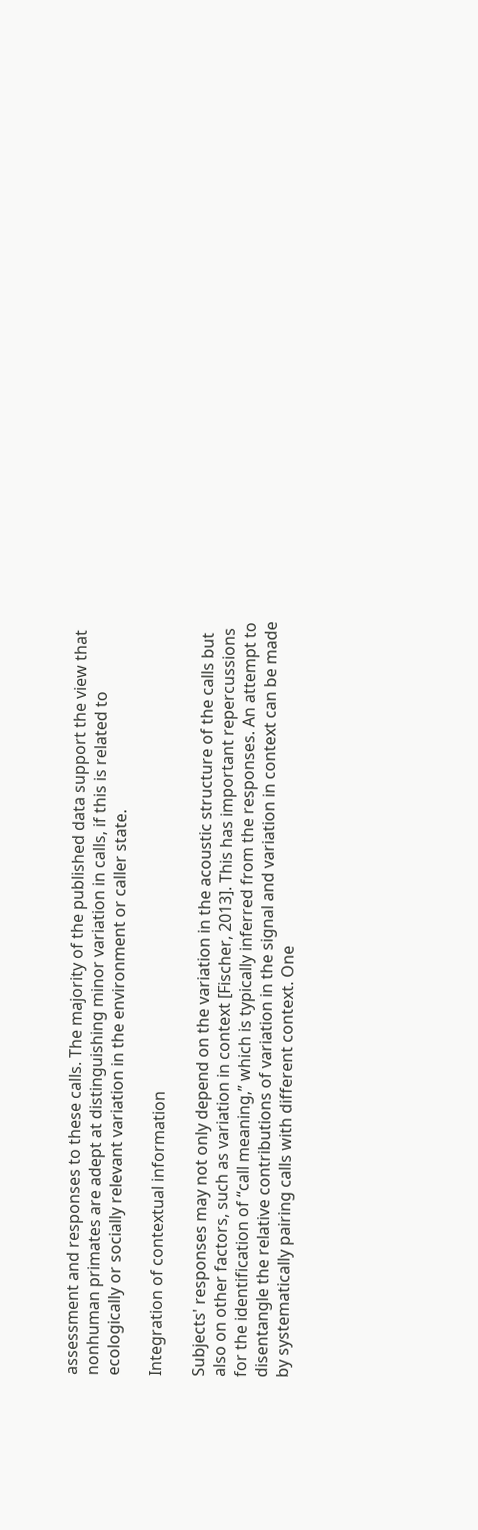assessment and responses to these calls. The majority of the published data support the view that nonhuman primates are adept at distinguishing minor variation in calls, if this is related to ecologically or socially relevant variation in the environment or caller state.

Integration of contextual information

Subjects' responses may not only depend on the variation in the acoustic structure of the calls but also on other factors, such as variation in context [Fischer, 2013]. This has important repercussions for the identification of “call meaning,” which is typically inferred from the responses. An attempt to disentangle the relative contributions of variation in the signal and variation in context can be made by systematically pairing calls with different context. One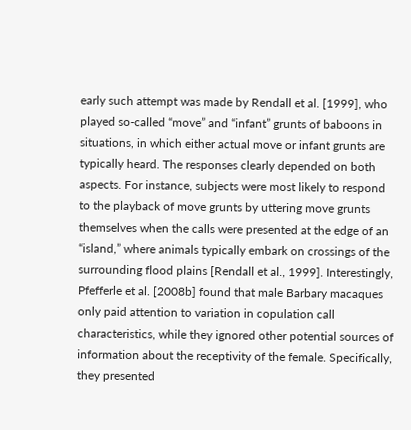early such attempt was made by Rendall et al. [1999], who played so-called “move” and “infant” grunts of baboons in situations, in which either actual move or infant grunts are typically heard. The responses clearly depended on both aspects. For instance, subjects were most likely to respond to the playback of move grunts by uttering move grunts themselves when the calls were presented at the edge of an “island,” where animals typically embark on crossings of the surrounding flood plains [Rendall et al., 1999]. Interestingly, Pfefferle et al. [2008b] found that male Barbary macaques only paid attention to variation in copulation call characteristics, while they ignored other potential sources of information about the receptivity of the female. Specifically, they presented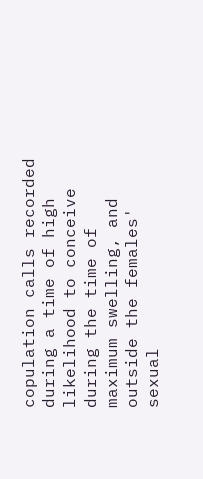copulation calls recorded during a time of high likelihood to conceive during the time of maximum swelling, and outside the females' sexual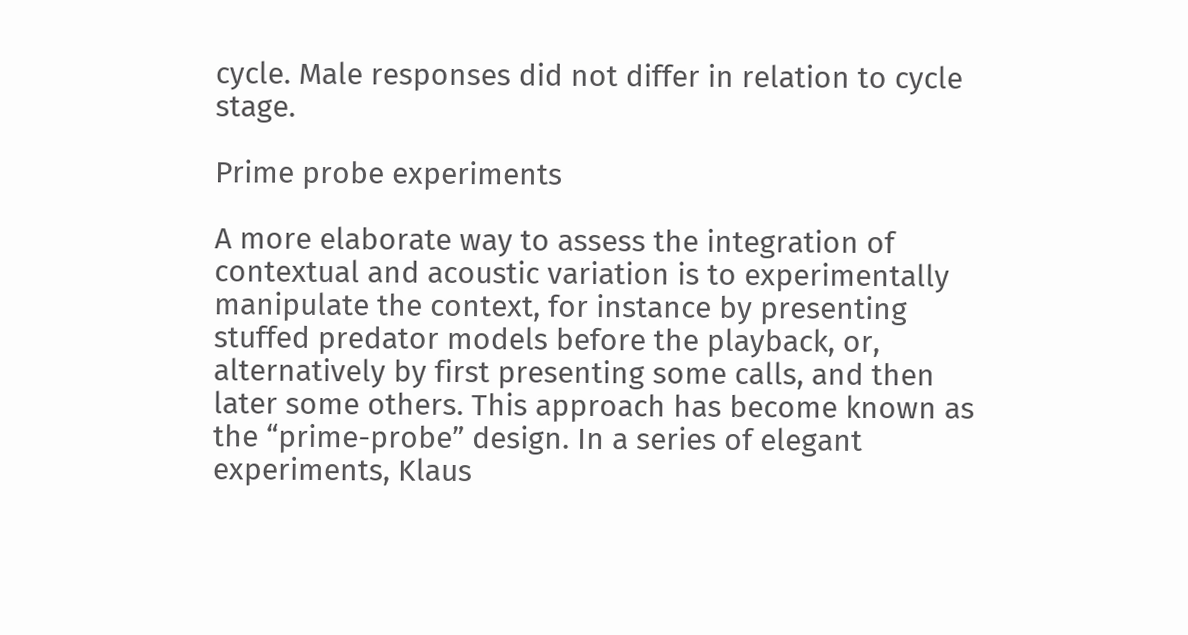cycle. Male responses did not differ in relation to cycle stage.

Prime probe experiments

A more elaborate way to assess the integration of contextual and acoustic variation is to experimentally manipulate the context, for instance by presenting stuffed predator models before the playback, or, alternatively by first presenting some calls, and then later some others. This approach has become known as the “prime-probe” design. In a series of elegant experiments, Klaus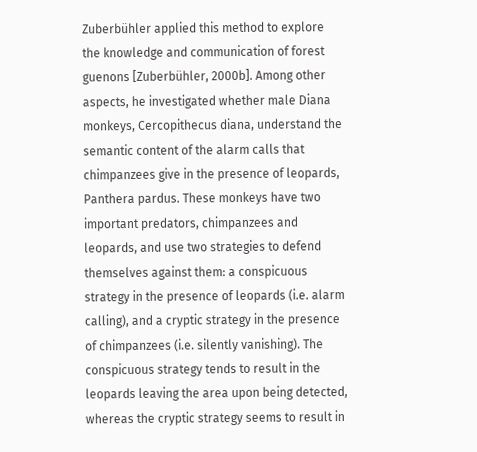Zuberbühler applied this method to explore the knowledge and communication of forest guenons [Zuberbühler, 2000b]. Among other aspects, he investigated whether male Diana monkeys, Cercopithecus diana, understand the semantic content of the alarm calls that chimpanzees give in the presence of leopards, Panthera pardus. These monkeys have two important predators, chimpanzees and leopards, and use two strategies to defend themselves against them: a conspicuous strategy in the presence of leopards (i.e. alarm calling), and a cryptic strategy in the presence of chimpanzees (i.e. silently vanishing). The conspicuous strategy tends to result in the leopards leaving the area upon being detected, whereas the cryptic strategy seems to result in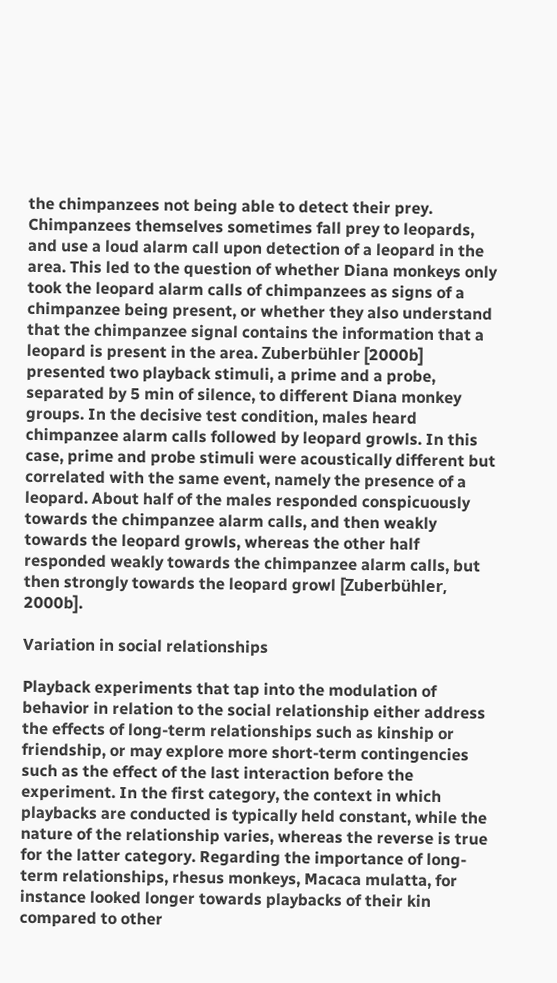the chimpanzees not being able to detect their prey. Chimpanzees themselves sometimes fall prey to leopards, and use a loud alarm call upon detection of a leopard in the area. This led to the question of whether Diana monkeys only took the leopard alarm calls of chimpanzees as signs of a chimpanzee being present, or whether they also understand that the chimpanzee signal contains the information that a leopard is present in the area. Zuberbühler [2000b] presented two playback stimuli, a prime and a probe, separated by 5 min of silence, to different Diana monkey groups. In the decisive test condition, males heard chimpanzee alarm calls followed by leopard growls. In this case, prime and probe stimuli were acoustically different but correlated with the same event, namely the presence of a leopard. About half of the males responded conspicuously towards the chimpanzee alarm calls, and then weakly towards the leopard growls, whereas the other half responded weakly towards the chimpanzee alarm calls, but then strongly towards the leopard growl [Zuberbühler, 2000b].

Variation in social relationships

Playback experiments that tap into the modulation of behavior in relation to the social relationship either address the effects of long-term relationships such as kinship or friendship, or may explore more short-term contingencies such as the effect of the last interaction before the experiment. In the first category, the context in which playbacks are conducted is typically held constant, while the nature of the relationship varies, whereas the reverse is true for the latter category. Regarding the importance of long-term relationships, rhesus monkeys, Macaca mulatta, for instance looked longer towards playbacks of their kin compared to other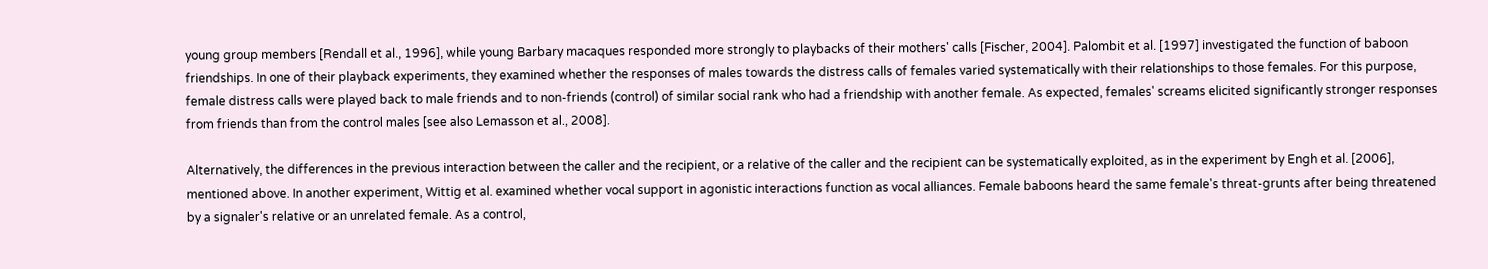young group members [Rendall et al., 1996], while young Barbary macaques responded more strongly to playbacks of their mothers' calls [Fischer, 2004]. Palombit et al. [1997] investigated the function of baboon friendships. In one of their playback experiments, they examined whether the responses of males towards the distress calls of females varied systematically with their relationships to those females. For this purpose, female distress calls were played back to male friends and to non-friends (control) of similar social rank who had a friendship with another female. As expected, females' screams elicited significantly stronger responses from friends than from the control males [see also Lemasson et al., 2008].

Alternatively, the differences in the previous interaction between the caller and the recipient, or a relative of the caller and the recipient can be systematically exploited, as in the experiment by Engh et al. [2006], mentioned above. In another experiment, Wittig et al. examined whether vocal support in agonistic interactions function as vocal alliances. Female baboons heard the same female's threat-grunts after being threatened by a signaler's relative or an unrelated female. As a control,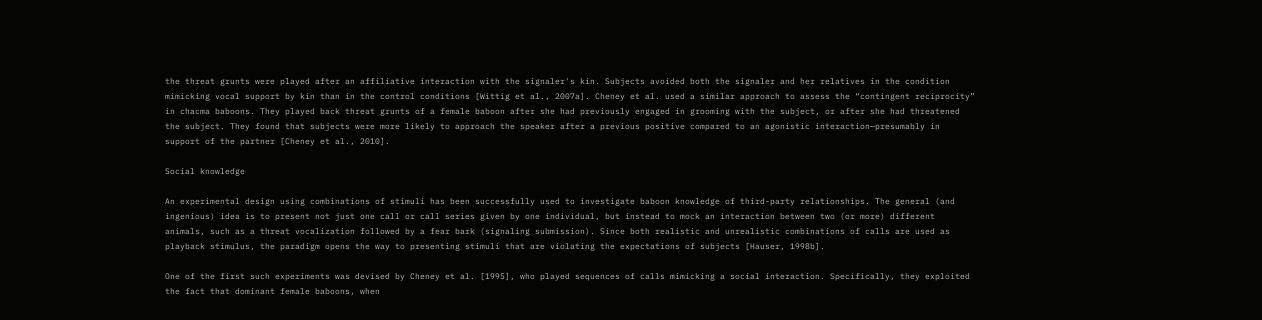the threat grunts were played after an affiliative interaction with the signaler's kin. Subjects avoided both the signaler and her relatives in the condition mimicking vocal support by kin than in the control conditions [Wittig et al., 2007a]. Cheney et al. used a similar approach to assess the “contingent reciprocity” in chacma baboons. They played back threat grunts of a female baboon after she had previously engaged in grooming with the subject, or after she had threatened the subject. They found that subjects were more likely to approach the speaker after a previous positive compared to an agonistic interaction—presumably in support of the partner [Cheney et al., 2010].

Social knowledge

An experimental design using combinations of stimuli has been successfully used to investigate baboon knowledge of third-party relationships. The general (and ingenious) idea is to present not just one call or call series given by one individual, but instead to mock an interaction between two (or more) different animals, such as a threat vocalization followed by a fear bark (signaling submission). Since both realistic and unrealistic combinations of calls are used as playback stimulus, the paradigm opens the way to presenting stimuli that are violating the expectations of subjects [Hauser, 1998b].

One of the first such experiments was devised by Cheney et al. [1995], who played sequences of calls mimicking a social interaction. Specifically, they exploited the fact that dominant female baboons, when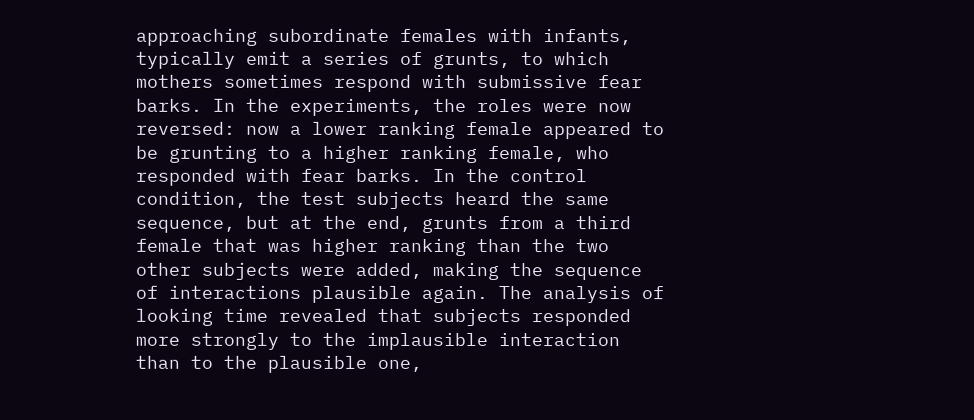approaching subordinate females with infants, typically emit a series of grunts, to which mothers sometimes respond with submissive fear barks. In the experiments, the roles were now reversed: now a lower ranking female appeared to be grunting to a higher ranking female, who responded with fear barks. In the control condition, the test subjects heard the same sequence, but at the end, grunts from a third female that was higher ranking than the two other subjects were added, making the sequence of interactions plausible again. The analysis of looking time revealed that subjects responded more strongly to the implausible interaction than to the plausible one,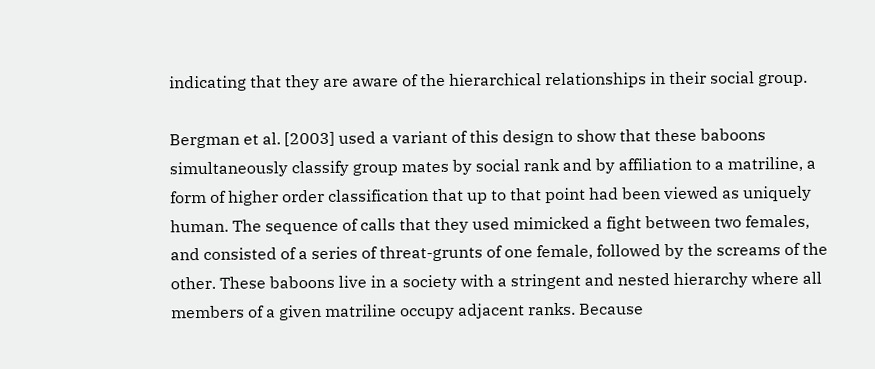indicating that they are aware of the hierarchical relationships in their social group.

Bergman et al. [2003] used a variant of this design to show that these baboons simultaneously classify group mates by social rank and by affiliation to a matriline, a form of higher order classification that up to that point had been viewed as uniquely human. The sequence of calls that they used mimicked a fight between two females, and consisted of a series of threat-grunts of one female, followed by the screams of the other. These baboons live in a society with a stringent and nested hierarchy where all members of a given matriline occupy adjacent ranks. Because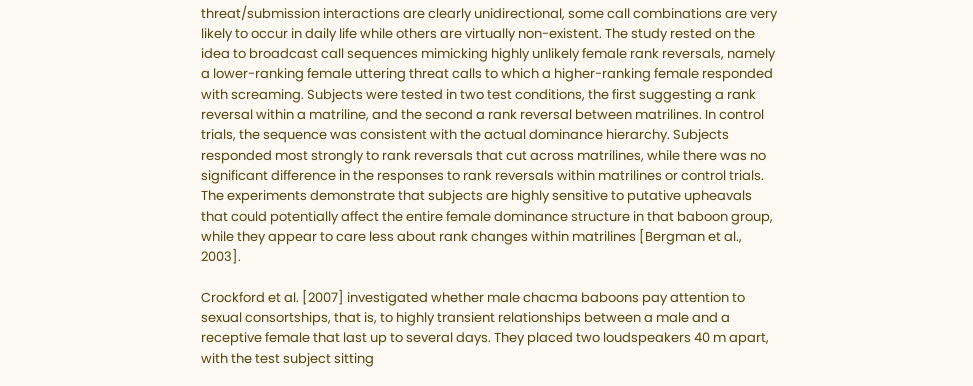threat/submission interactions are clearly unidirectional, some call combinations are very likely to occur in daily life while others are virtually non-existent. The study rested on the idea to broadcast call sequences mimicking highly unlikely female rank reversals, namely a lower-ranking female uttering threat calls to which a higher-ranking female responded with screaming. Subjects were tested in two test conditions, the first suggesting a rank reversal within a matriline, and the second a rank reversal between matrilines. In control trials, the sequence was consistent with the actual dominance hierarchy. Subjects responded most strongly to rank reversals that cut across matrilines, while there was no significant difference in the responses to rank reversals within matrilines or control trials. The experiments demonstrate that subjects are highly sensitive to putative upheavals that could potentially affect the entire female dominance structure in that baboon group, while they appear to care less about rank changes within matrilines [Bergman et al., 2003].

Crockford et al. [2007] investigated whether male chacma baboons pay attention to sexual consortships, that is, to highly transient relationships between a male and a receptive female that last up to several days. They placed two loudspeakers 40 m apart, with the test subject sitting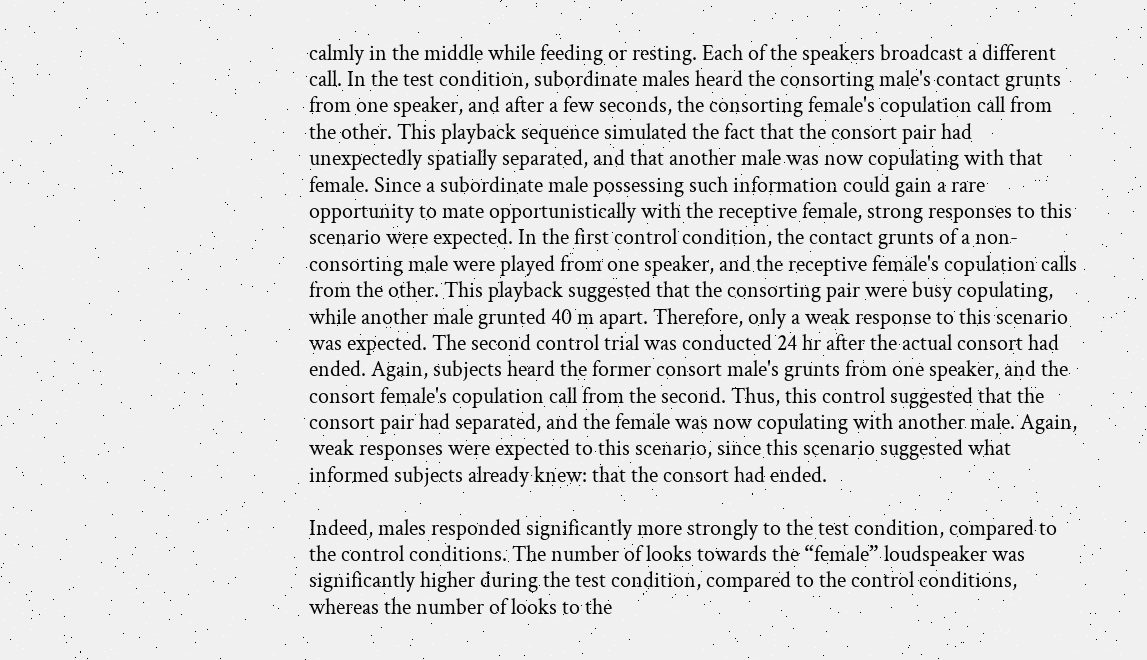calmly in the middle while feeding or resting. Each of the speakers broadcast a different call. In the test condition, subordinate males heard the consorting male's contact grunts from one speaker, and after a few seconds, the consorting female's copulation call from the other. This playback sequence simulated the fact that the consort pair had unexpectedly spatially separated, and that another male was now copulating with that female. Since a subordinate male possessing such information could gain a rare opportunity to mate opportunistically with the receptive female, strong responses to this scenario were expected. In the first control condition, the contact grunts of a non-consorting male were played from one speaker, and the receptive female's copulation calls from the other. This playback suggested that the consorting pair were busy copulating, while another male grunted 40 m apart. Therefore, only a weak response to this scenario was expected. The second control trial was conducted 24 hr after the actual consort had ended. Again, subjects heard the former consort male's grunts from one speaker, and the consort female's copulation call from the second. Thus, this control suggested that the consort pair had separated, and the female was now copulating with another male. Again, weak responses were expected to this scenario, since this scenario suggested what informed subjects already knew: that the consort had ended.

Indeed, males responded significantly more strongly to the test condition, compared to the control conditions. The number of looks towards the “female” loudspeaker was significantly higher during the test condition, compared to the control conditions, whereas the number of looks to the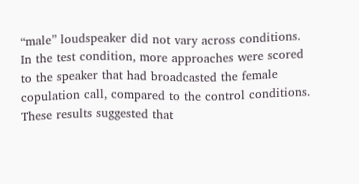“male” loudspeaker did not vary across conditions. In the test condition, more approaches were scored to the speaker that had broadcasted the female copulation call, compared to the control conditions. These results suggested that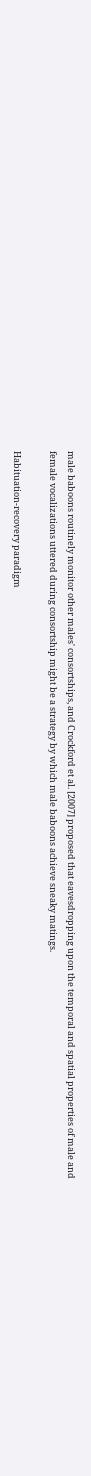male baboons routinely monitor other males' consortships, and Crockford et al. [2007] proposed that eavesdropping upon the temporal and spatial properties of male and female vocalizations uttered during consortship might be a strategy by which male baboons achieve sneaky matings.

Habituation-recovery paradigm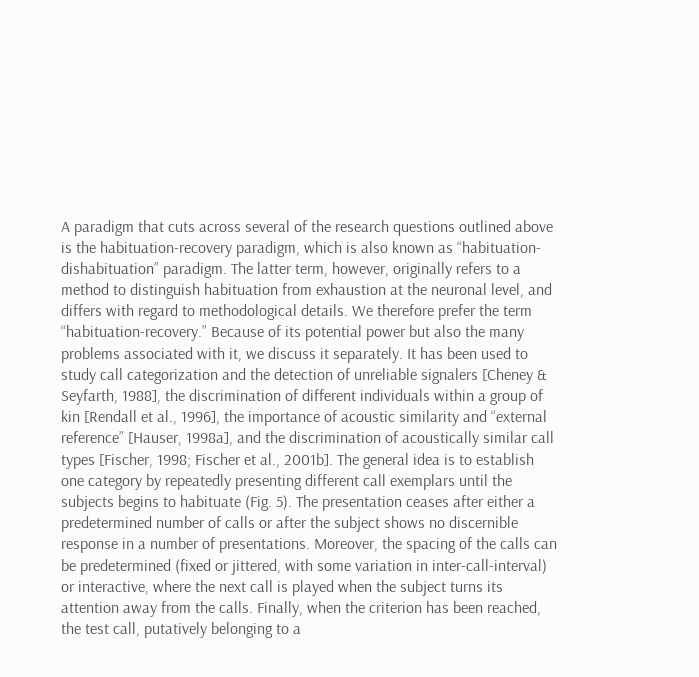A paradigm that cuts across several of the research questions outlined above is the habituation-recovery paradigm, which is also known as “habituation-dishabituation” paradigm. The latter term, however, originally refers to a method to distinguish habituation from exhaustion at the neuronal level, and differs with regard to methodological details. We therefore prefer the term “habituation-recovery.” Because of its potential power but also the many problems associated with it, we discuss it separately. It has been used to study call categorization and the detection of unreliable signalers [Cheney & Seyfarth, 1988], the discrimination of different individuals within a group of kin [Rendall et al., 1996], the importance of acoustic similarity and “external reference” [Hauser, 1998a], and the discrimination of acoustically similar call types [Fischer, 1998; Fischer et al., 2001b]. The general idea is to establish one category by repeatedly presenting different call exemplars until the subjects begins to habituate (Fig. 5). The presentation ceases after either a predetermined number of calls or after the subject shows no discernible response in a number of presentations. Moreover, the spacing of the calls can be predetermined (fixed or jittered, with some variation in inter-call-interval) or interactive, where the next call is played when the subject turns its attention away from the calls. Finally, when the criterion has been reached, the test call, putatively belonging to a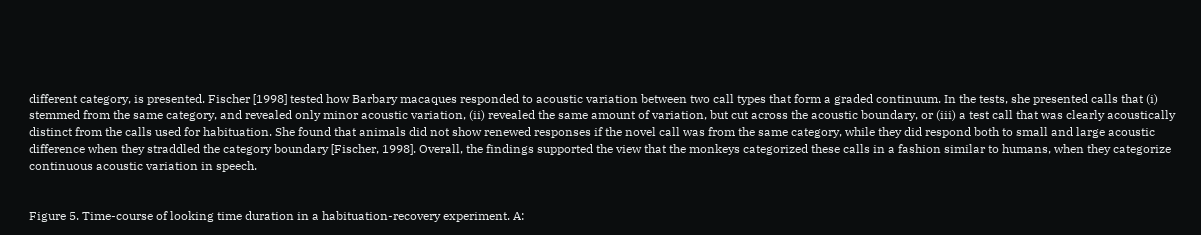different category, is presented. Fischer [1998] tested how Barbary macaques responded to acoustic variation between two call types that form a graded continuum. In the tests, she presented calls that (i) stemmed from the same category, and revealed only minor acoustic variation, (ii) revealed the same amount of variation, but cut across the acoustic boundary, or (iii) a test call that was clearly acoustically distinct from the calls used for habituation. She found that animals did not show renewed responses if the novel call was from the same category, while they did respond both to small and large acoustic difference when they straddled the category boundary [Fischer, 1998]. Overall, the findings supported the view that the monkeys categorized these calls in a fashion similar to humans, when they categorize continuous acoustic variation in speech.


Figure 5. Time-course of looking time duration in a habituation-recovery experiment. A: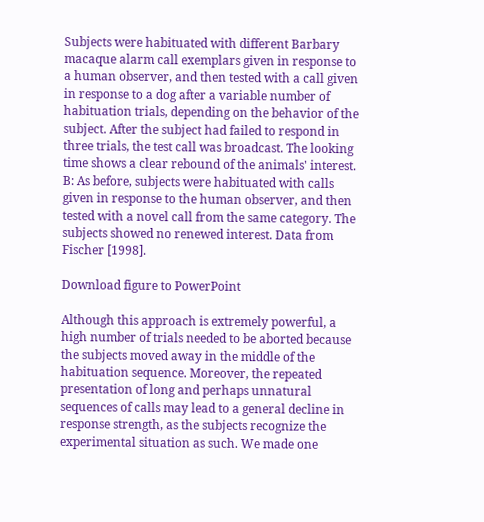Subjects were habituated with different Barbary macaque alarm call exemplars given in response to a human observer, and then tested with a call given in response to a dog after a variable number of habituation trials, depending on the behavior of the subject. After the subject had failed to respond in three trials, the test call was broadcast. The looking time shows a clear rebound of the animals' interest. B: As before, subjects were habituated with calls given in response to the human observer, and then tested with a novel call from the same category. The subjects showed no renewed interest. Data from Fischer [1998].

Download figure to PowerPoint

Although this approach is extremely powerful, a high number of trials needed to be aborted because the subjects moved away in the middle of the habituation sequence. Moreover, the repeated presentation of long and perhaps unnatural sequences of calls may lead to a general decline in response strength, as the subjects recognize the experimental situation as such. We made one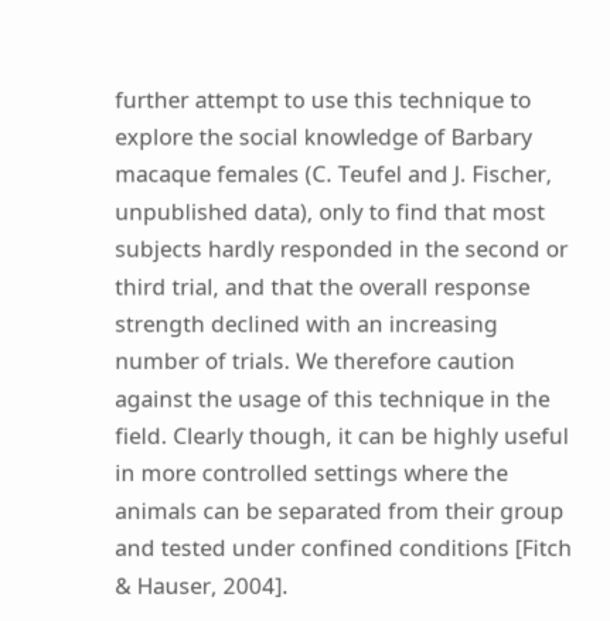further attempt to use this technique to explore the social knowledge of Barbary macaque females (C. Teufel and J. Fischer, unpublished data), only to find that most subjects hardly responded in the second or third trial, and that the overall response strength declined with an increasing number of trials. We therefore caution against the usage of this technique in the field. Clearly though, it can be highly useful in more controlled settings where the animals can be separated from their group and tested under confined conditions [Fitch & Hauser, 2004].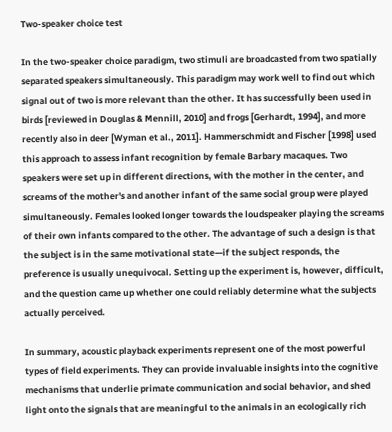Two-speaker choice test

In the two-speaker choice paradigm, two stimuli are broadcasted from two spatially separated speakers simultaneously. This paradigm may work well to find out which signal out of two is more relevant than the other. It has successfully been used in birds [reviewed in Douglas & Mennill, 2010] and frogs [Gerhardt, 1994], and more recently also in deer [Wyman et al., 2011]. Hammerschmidt and Fischer [1998] used this approach to assess infant recognition by female Barbary macaques. Two speakers were set up in different directions, with the mother in the center, and screams of the mother's and another infant of the same social group were played simultaneously. Females looked longer towards the loudspeaker playing the screams of their own infants compared to the other. The advantage of such a design is that the subject is in the same motivational state—if the subject responds, the preference is usually unequivocal. Setting up the experiment is, however, difficult, and the question came up whether one could reliably determine what the subjects actually perceived.

In summary, acoustic playback experiments represent one of the most powerful types of field experiments. They can provide invaluable insights into the cognitive mechanisms that underlie primate communication and social behavior, and shed light onto the signals that are meaningful to the animals in an ecologically rich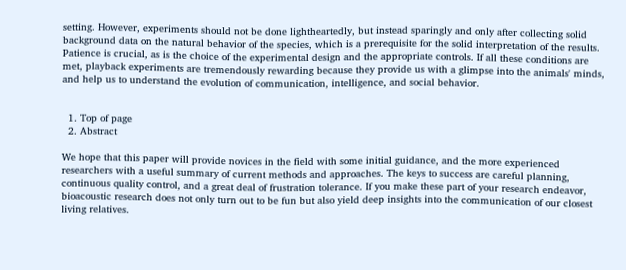setting. However, experiments should not be done lightheartedly, but instead sparingly and only after collecting solid background data on the natural behavior of the species, which is a prerequisite for the solid interpretation of the results. Patience is crucial, as is the choice of the experimental design and the appropriate controls. If all these conditions are met, playback experiments are tremendously rewarding because they provide us with a glimpse into the animals' minds, and help us to understand the evolution of communication, intelligence, and social behavior.


  1. Top of page
  2. Abstract

We hope that this paper will provide novices in the field with some initial guidance, and the more experienced researchers with a useful summary of current methods and approaches. The keys to success are careful planning, continuous quality control, and a great deal of frustration tolerance. If you make these part of your research endeavor, bioacoustic research does not only turn out to be fun but also yield deep insights into the communication of our closest living relatives.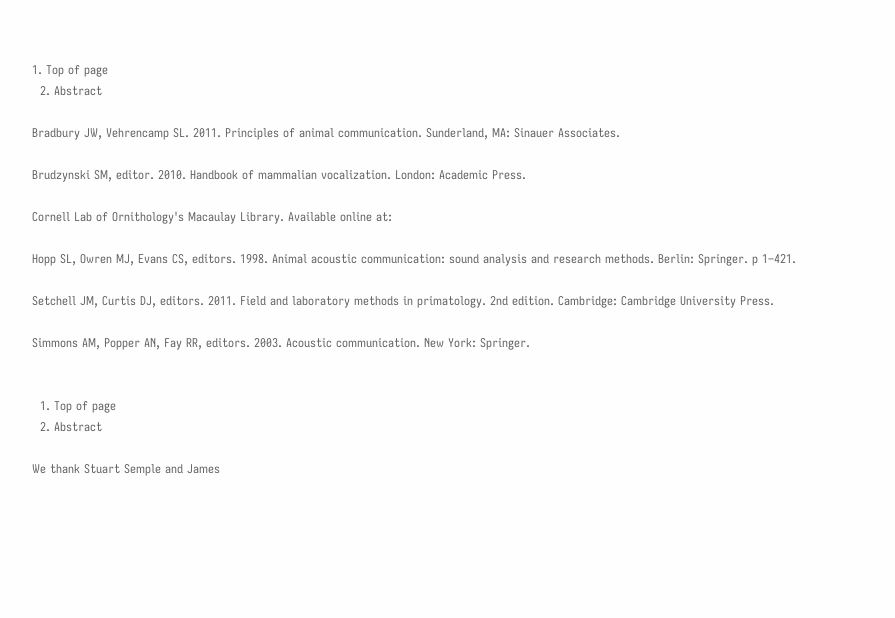1. Top of page
  2. Abstract

Bradbury JW, Vehrencamp SL. 2011. Principles of animal communication. Sunderland, MA: Sinauer Associates.

Brudzynski SM, editor. 2010. Handbook of mammalian vocalization. London: Academic Press.

Cornell Lab of Ornithology's Macaulay Library. Available online at:

Hopp SL, Owren MJ, Evans CS, editors. 1998. Animal acoustic communication: sound analysis and research methods. Berlin: Springer. p 1–421.

Setchell JM, Curtis DJ, editors. 2011. Field and laboratory methods in primatology. 2nd edition. Cambridge: Cambridge University Press.

Simmons AM, Popper AN, Fay RR, editors. 2003. Acoustic communication. New York: Springer.


  1. Top of page
  2. Abstract

We thank Stuart Semple and James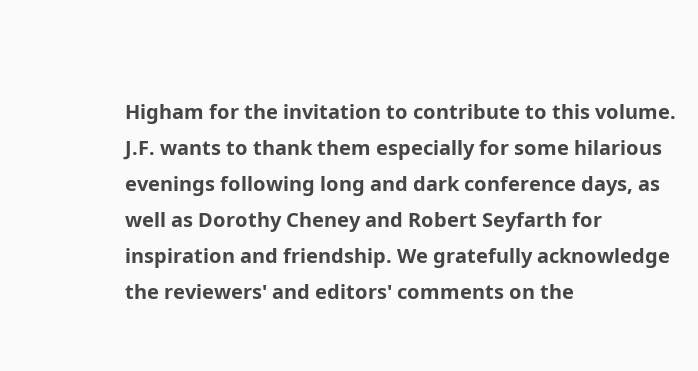Higham for the invitation to contribute to this volume. J.F. wants to thank them especially for some hilarious evenings following long and dark conference days, as well as Dorothy Cheney and Robert Seyfarth for inspiration and friendship. We gratefully acknowledge the reviewers' and editors' comments on the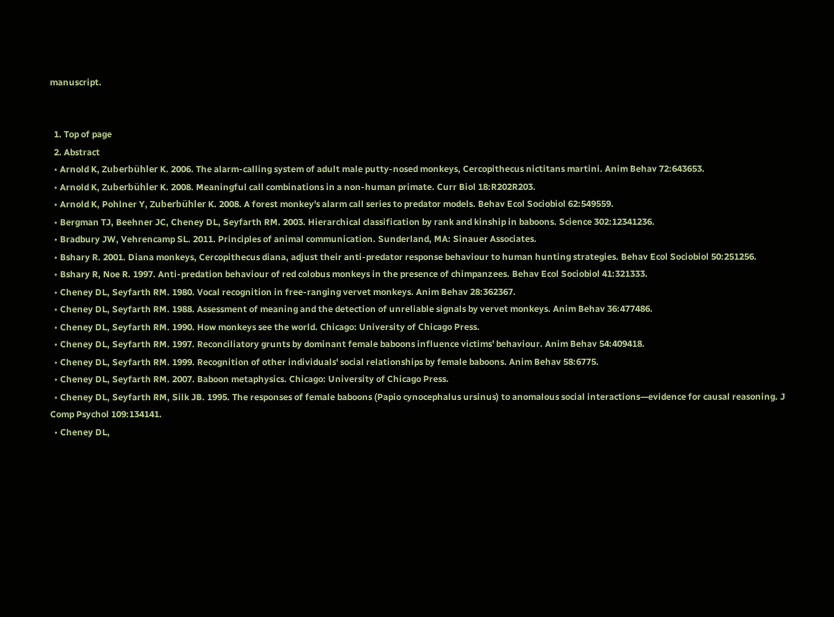manuscript.


  1. Top of page
  2. Abstract
  • Arnold K, Zuberbühler K. 2006. The alarm-calling system of adult male putty-nosed monkeys, Cercopithecus nictitans martini. Anim Behav 72:643653.
  • Arnold K, Zuberbühler K. 2008. Meaningful call combinations in a non-human primate. Curr Biol 18:R202R203.
  • Arnold K, Pohlner Y, Zuberbühler K. 2008. A forest monkey's alarm call series to predator models. Behav Ecol Sociobiol 62:549559.
  • Bergman TJ, Beehner JC, Cheney DL, Seyfarth RM. 2003. Hierarchical classification by rank and kinship in baboons. Science 302:12341236.
  • Bradbury JW, Vehrencamp SL. 2011. Principles of animal communication. Sunderland, MA: Sinauer Associates.
  • Bshary R. 2001. Diana monkeys, Cercopithecus diana, adjust their anti-predator response behaviour to human hunting strategies. Behav Ecol Sociobiol 50:251256.
  • Bshary R, Noe R. 1997. Anti-predation behaviour of red colobus monkeys in the presence of chimpanzees. Behav Ecol Sociobiol 41:321333.
  • Cheney DL, Seyfarth RM. 1980. Vocal recognition in free-ranging vervet monkeys. Anim Behav 28:362367.
  • Cheney DL, Seyfarth RM. 1988. Assessment of meaning and the detection of unreliable signals by vervet monkeys. Anim Behav 36:477486.
  • Cheney DL, Seyfarth RM. 1990. How monkeys see the world. Chicago: University of Chicago Press.
  • Cheney DL, Seyfarth RM. 1997. Reconciliatory grunts by dominant female baboons influence victims' behaviour. Anim Behav 54:409418.
  • Cheney DL, Seyfarth RM. 1999. Recognition of other individuals' social relationships by female baboons. Anim Behav 58:6775.
  • Cheney DL, Seyfarth RM. 2007. Baboon metaphysics. Chicago: University of Chicago Press.
  • Cheney DL, Seyfarth RM, Silk JB. 1995. The responses of female baboons (Papio cynocephalus ursinus) to anomalous social interactions—evidence for causal reasoning. J Comp Psychol 109:134141.
  • Cheney DL,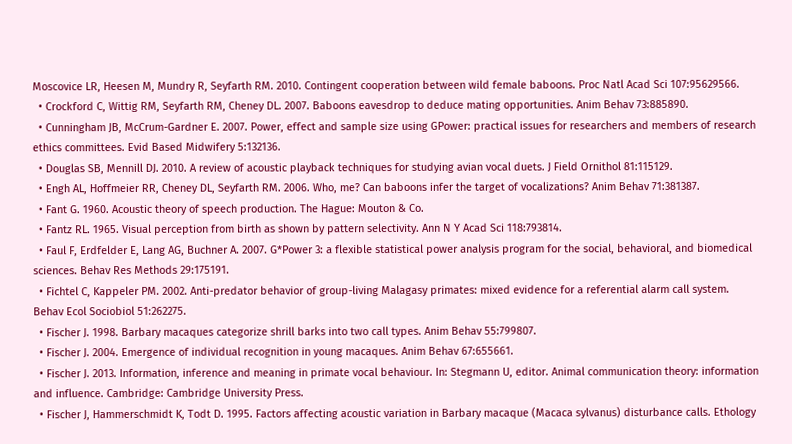Moscovice LR, Heesen M, Mundry R, Seyfarth RM. 2010. Contingent cooperation between wild female baboons. Proc Natl Acad Sci 107:95629566.
  • Crockford C, Wittig RM, Seyfarth RM, Cheney DL. 2007. Baboons eavesdrop to deduce mating opportunities. Anim Behav 73:885890.
  • Cunningham JB, McCrum-Gardner E. 2007. Power, effect and sample size using GPower: practical issues for researchers and members of research ethics committees. Evid Based Midwifery 5:132136.
  • Douglas SB, Mennill DJ. 2010. A review of acoustic playback techniques for studying avian vocal duets. J Field Ornithol 81:115129.
  • Engh AL, Hoffmeier RR, Cheney DL, Seyfarth RM. 2006. Who, me? Can baboons infer the target of vocalizations? Anim Behav 71:381387.
  • Fant G. 1960. Acoustic theory of speech production. The Hague: Mouton & Co.
  • Fantz RL. 1965. Visual perception from birth as shown by pattern selectivity. Ann N Y Acad Sci 118:793814.
  • Faul F, Erdfelder E, Lang AG, Buchner A. 2007. G*Power 3: a flexible statistical power analysis program for the social, behavioral, and biomedical sciences. Behav Res Methods 29:175191.
  • Fichtel C, Kappeler PM. 2002. Anti-predator behavior of group-living Malagasy primates: mixed evidence for a referential alarm call system. Behav Ecol Sociobiol 51:262275.
  • Fischer J. 1998. Barbary macaques categorize shrill barks into two call types. Anim Behav 55:799807.
  • Fischer J. 2004. Emergence of individual recognition in young macaques. Anim Behav 67:655661.
  • Fischer J. 2013. Information, inference and meaning in primate vocal behaviour. In: Stegmann U, editor. Animal communication theory: information and influence. Cambridge: Cambridge University Press.
  • Fischer J, Hammerschmidt K, Todt D. 1995. Factors affecting acoustic variation in Barbary macaque (Macaca sylvanus) disturbance calls. Ethology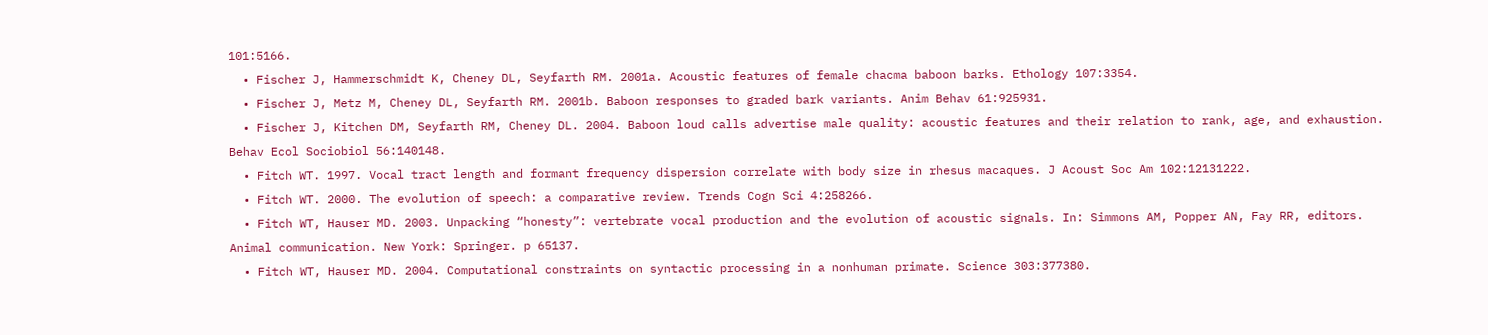101:5166.
  • Fischer J, Hammerschmidt K, Cheney DL, Seyfarth RM. 2001a. Acoustic features of female chacma baboon barks. Ethology 107:3354.
  • Fischer J, Metz M, Cheney DL, Seyfarth RM. 2001b. Baboon responses to graded bark variants. Anim Behav 61:925931.
  • Fischer J, Kitchen DM, Seyfarth RM, Cheney DL. 2004. Baboon loud calls advertise male quality: acoustic features and their relation to rank, age, and exhaustion. Behav Ecol Sociobiol 56:140148.
  • Fitch WT. 1997. Vocal tract length and formant frequency dispersion correlate with body size in rhesus macaques. J Acoust Soc Am 102:12131222.
  • Fitch WT. 2000. The evolution of speech: a comparative review. Trends Cogn Sci 4:258266.
  • Fitch WT, Hauser MD. 2003. Unpacking “honesty”: vertebrate vocal production and the evolution of acoustic signals. In: Simmons AM, Popper AN, Fay RR, editors. Animal communication. New York: Springer. p 65137.
  • Fitch WT, Hauser MD. 2004. Computational constraints on syntactic processing in a nonhuman primate. Science 303:377380.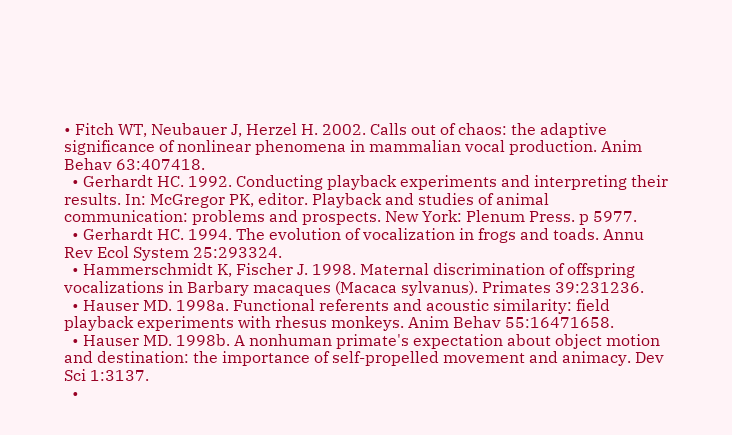• Fitch WT, Neubauer J, Herzel H. 2002. Calls out of chaos: the adaptive significance of nonlinear phenomena in mammalian vocal production. Anim Behav 63:407418.
  • Gerhardt HC. 1992. Conducting playback experiments and interpreting their results. In: McGregor PK, editor. Playback and studies of animal communication: problems and prospects. New York: Plenum Press. p 5977.
  • Gerhardt HC. 1994. The evolution of vocalization in frogs and toads. Annu Rev Ecol System 25:293324.
  • Hammerschmidt K, Fischer J. 1998. Maternal discrimination of offspring vocalizations in Barbary macaques (Macaca sylvanus). Primates 39:231236.
  • Hauser MD. 1998a. Functional referents and acoustic similarity: field playback experiments with rhesus monkeys. Anim Behav 55:16471658.
  • Hauser MD. 1998b. A nonhuman primate's expectation about object motion and destination: the importance of self-propelled movement and animacy. Dev Sci 1:3137.
  •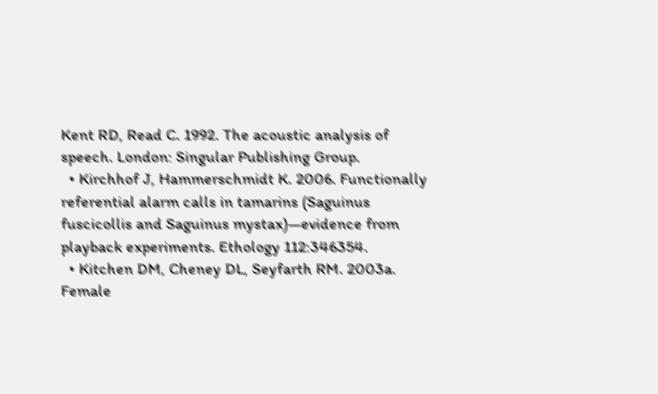Kent RD, Read C. 1992. The acoustic analysis of speech. London: Singular Publishing Group.
  • Kirchhof J, Hammerschmidt K. 2006. Functionally referential alarm calls in tamarins (Saguinus fuscicollis and Saguinus mystax)—evidence from playback experiments. Ethology 112:346354.
  • Kitchen DM, Cheney DL, Seyfarth RM. 2003a. Female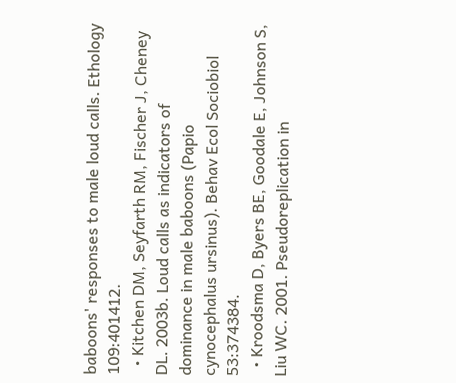baboons' responses to male loud calls. Ethology 109:401412.
  • Kitchen DM, Seyfarth RM, Fischer J, Cheney DL. 2003b. Loud calls as indicators of dominance in male baboons (Papio cynocephalus ursinus). Behav Ecol Sociobiol 53:374384.
  • Kroodsma D, Byers BE, Goodale E, Johnson S, Liu WC. 2001. Pseudoreplication in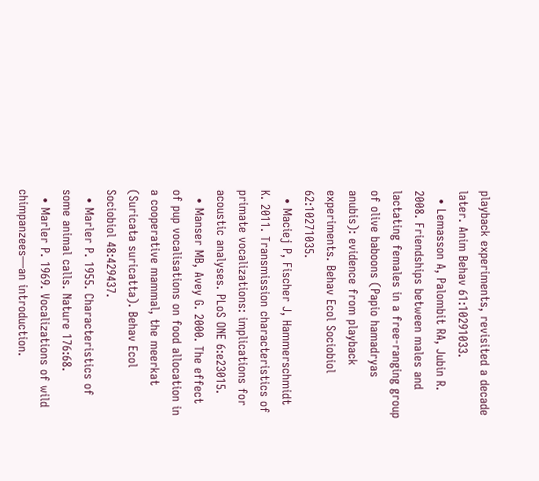playback experiments, revisited a decade later. Anim Behav 61:10291033.
  • Lemasson A, Palombit RA, Jubin R. 2008. Friendships between males and lactating females in a free-ranging group of olive baboons (Papio hamadryas anubis): evidence from playback experiments. Behav Ecol Sociobiol 62:10271035.
  • Maciej P, Fischer J, Hammerschmidt K. 2011. Transmission characteristics of primate vocalizations: implications for acoustic analyses. PLoS ONE 6:e23015.
  • Manser MB, Avey G. 2000. The effect of pup vocalisations on food allocation in a cooperative mammal, the meerkat (Suricata suricatta). Behav Ecol Sociobiol 48:429437.
  • Marler P. 1955. Characteristics of some animal calls. Nature 176:68.
  • Marler P. 1969. Vocalizations of wild chimpanzees—an introduction.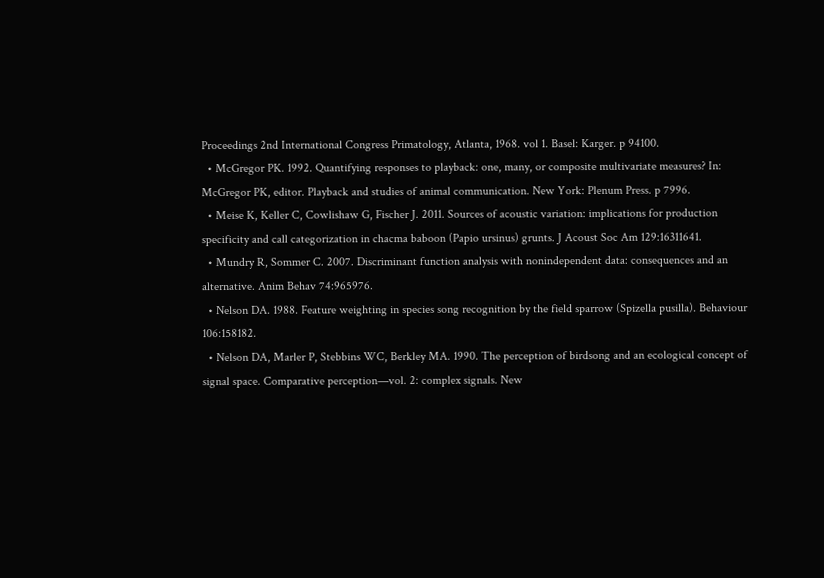Proceedings 2nd International Congress Primatology, Atlanta, 1968. vol 1. Basel: Karger. p 94100.
  • McGregor PK. 1992. Quantifying responses to playback: one, many, or composite multivariate measures? In: McGregor PK, editor. Playback and studies of animal communication. New York: Plenum Press. p 7996.
  • Meise K, Keller C, Cowlishaw G, Fischer J. 2011. Sources of acoustic variation: implications for production specificity and call categorization in chacma baboon (Papio ursinus) grunts. J Acoust Soc Am 129:16311641.
  • Mundry R, Sommer C. 2007. Discriminant function analysis with nonindependent data: consequences and an alternative. Anim Behav 74:965976.
  • Nelson DA. 1988. Feature weighting in species song recognition by the field sparrow (Spizella pusilla). Behaviour 106:158182.
  • Nelson DA, Marler P, Stebbins WC, Berkley MA. 1990. The perception of birdsong and an ecological concept of signal space. Comparative perception—vol. 2: complex signals. New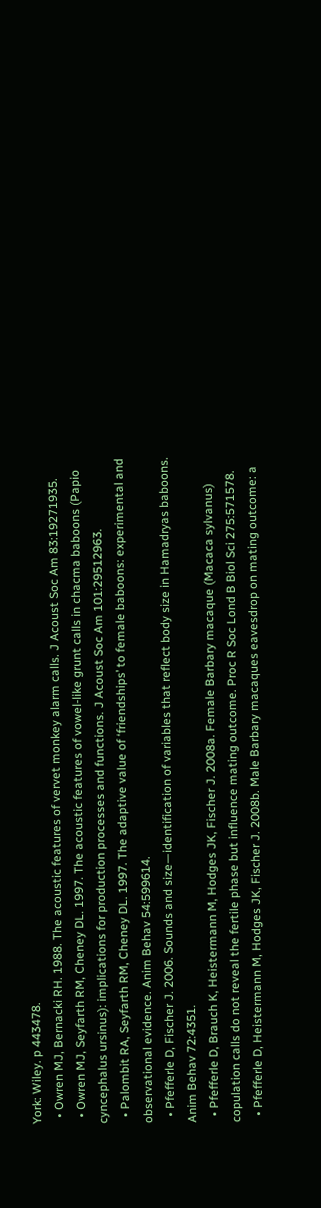York: Wiley. p 443478.
  • Owren MJ, Bernacki RH. 1988. The acoustic features of vervet monkey alarm calls. J Acoust Soc Am 83:19271935.
  • Owren MJ, Seyfarth RM, Cheney DL. 1997. The acoustic features of vowel-like grunt calls in chacma baboons (Papio cyncephalus ursinus): implications for production processes and functions. J Acoust Soc Am 101:29512963.
  • Palombit RA, Seyfarth RM, Cheney DL. 1997. The adaptive value of ‘friendships’ to female baboons: experimental and observational evidence. Anim Behav 54:599614.
  • Pfefferle D, Fischer J. 2006. Sounds and size—identification of variables that reflect body size in Hamadryas baboons. Anim Behav 72:4351.
  • Pfefferle D, Brauch K, Heistermann M, Hodges JK, Fischer J. 2008a. Female Barbary macaque (Macaca sylvanus) copulation calls do not reveal the fertile phase but influence mating outcome. Proc R Soc Lond B Biol Sci 275:571578.
  • Pfefferle D, Heistermann M, Hodges JK, Fischer J. 2008b. Male Barbary macaques eavesdrop on mating outcome: a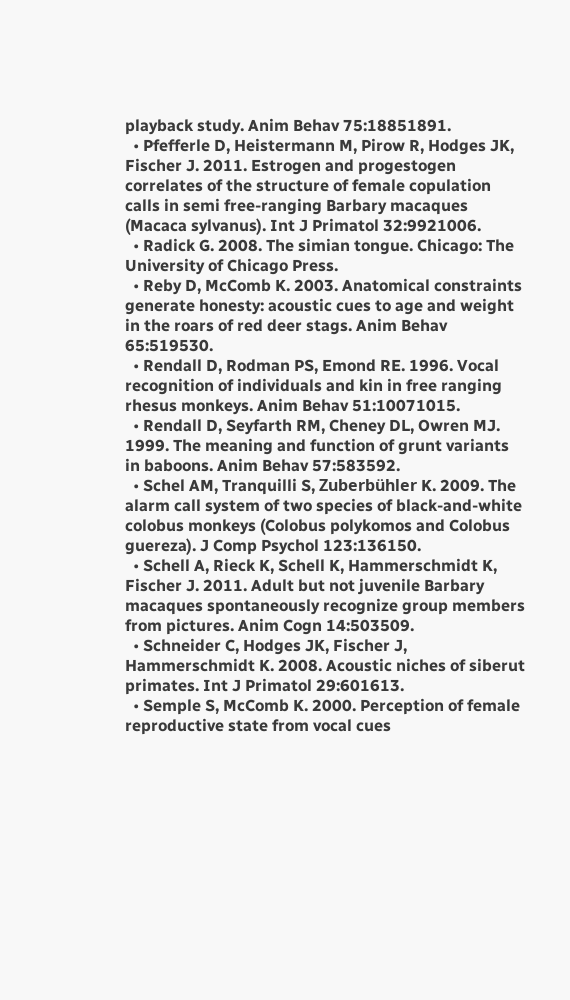playback study. Anim Behav 75:18851891.
  • Pfefferle D, Heistermann M, Pirow R, Hodges JK, Fischer J. 2011. Estrogen and progestogen correlates of the structure of female copulation calls in semi free-ranging Barbary macaques (Macaca sylvanus). Int J Primatol 32:9921006.
  • Radick G. 2008. The simian tongue. Chicago: The University of Chicago Press.
  • Reby D, McComb K. 2003. Anatomical constraints generate honesty: acoustic cues to age and weight in the roars of red deer stags. Anim Behav 65:519530.
  • Rendall D, Rodman PS, Emond RE. 1996. Vocal recognition of individuals and kin in free ranging rhesus monkeys. Anim Behav 51:10071015.
  • Rendall D, Seyfarth RM, Cheney DL, Owren MJ. 1999. The meaning and function of grunt variants in baboons. Anim Behav 57:583592.
  • Schel AM, Tranquilli S, Zuberbühler K. 2009. The alarm call system of two species of black-and-white colobus monkeys (Colobus polykomos and Colobus guereza). J Comp Psychol 123:136150.
  • Schell A, Rieck K, Schell K, Hammerschmidt K, Fischer J. 2011. Adult but not juvenile Barbary macaques spontaneously recognize group members from pictures. Anim Cogn 14:503509.
  • Schneider C, Hodges JK, Fischer J, Hammerschmidt K. 2008. Acoustic niches of siberut primates. Int J Primatol 29:601613.
  • Semple S, McComb K. 2000. Perception of female reproductive state from vocal cues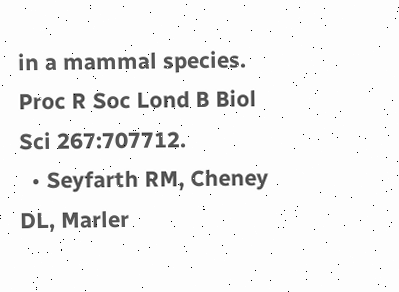in a mammal species. Proc R Soc Lond B Biol Sci 267:707712.
  • Seyfarth RM, Cheney DL, Marler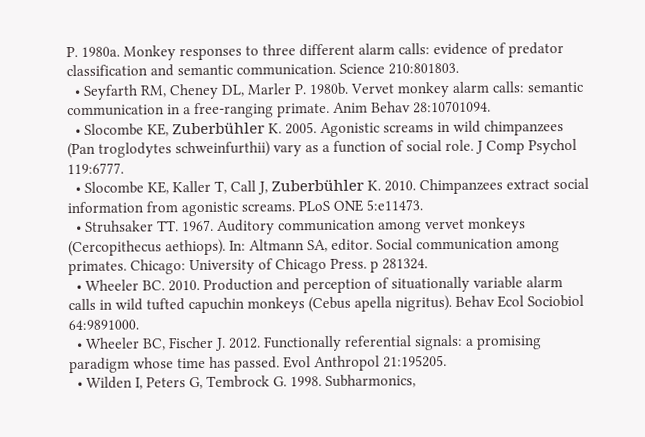P. 1980a. Monkey responses to three different alarm calls: evidence of predator classification and semantic communication. Science 210:801803.
  • Seyfarth RM, Cheney DL, Marler P. 1980b. Vervet monkey alarm calls: semantic communication in a free-ranging primate. Anim Behav 28:10701094.
  • Slocombe KE, Zuberbühler K. 2005. Agonistic screams in wild chimpanzees (Pan troglodytes schweinfurthii) vary as a function of social role. J Comp Psychol 119:6777.
  • Slocombe KE, Kaller T, Call J, Zuberbühler K. 2010. Chimpanzees extract social information from agonistic screams. PLoS ONE 5:e11473.
  • Struhsaker TT. 1967. Auditory communication among vervet monkeys (Cercopithecus aethiops). In: Altmann SA, editor. Social communication among primates. Chicago: University of Chicago Press. p 281324.
  • Wheeler BC. 2010. Production and perception of situationally variable alarm calls in wild tufted capuchin monkeys (Cebus apella nigritus). Behav Ecol Sociobiol 64:9891000.
  • Wheeler BC, Fischer J. 2012. Functionally referential signals: a promising paradigm whose time has passed. Evol Anthropol 21:195205.
  • Wilden I, Peters G, Tembrock G. 1998. Subharmonics,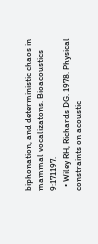biphonation, and deterministic chaos in mammal vocalizatons. Bioacoustics 9:171197.
  • Wiley RH, Richards DG. 1978. Physical constraints on acoustic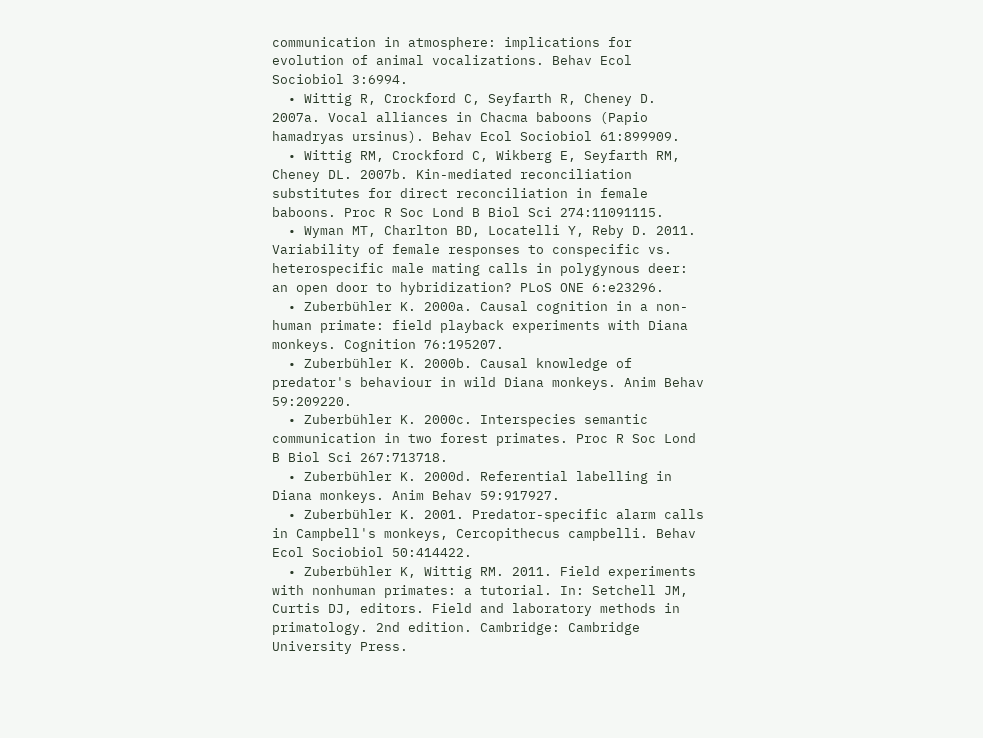communication in atmosphere: implications for evolution of animal vocalizations. Behav Ecol Sociobiol 3:6994.
  • Wittig R, Crockford C, Seyfarth R, Cheney D. 2007a. Vocal alliances in Chacma baboons (Papio hamadryas ursinus). Behav Ecol Sociobiol 61:899909.
  • Wittig RM, Crockford C, Wikberg E, Seyfarth RM, Cheney DL. 2007b. Kin-mediated reconciliation substitutes for direct reconciliation in female baboons. Proc R Soc Lond B Biol Sci 274:11091115.
  • Wyman MT, Charlton BD, Locatelli Y, Reby D. 2011. Variability of female responses to conspecific vs. heterospecific male mating calls in polygynous deer: an open door to hybridization? PLoS ONE 6:e23296.
  • Zuberbühler K. 2000a. Causal cognition in a non-human primate: field playback experiments with Diana monkeys. Cognition 76:195207.
  • Zuberbühler K. 2000b. Causal knowledge of predator's behaviour in wild Diana monkeys. Anim Behav 59:209220.
  • Zuberbühler K. 2000c. Interspecies semantic communication in two forest primates. Proc R Soc Lond B Biol Sci 267:713718.
  • Zuberbühler K. 2000d. Referential labelling in Diana monkeys. Anim Behav 59:917927.
  • Zuberbühler K. 2001. Predator-specific alarm calls in Campbell's monkeys, Cercopithecus campbelli. Behav Ecol Sociobiol 50:414422.
  • Zuberbühler K, Wittig RM. 2011. Field experiments with nonhuman primates: a tutorial. In: Setchell JM, Curtis DJ, editors. Field and laboratory methods in primatology. 2nd edition. Cambridge: Cambridge University Press.